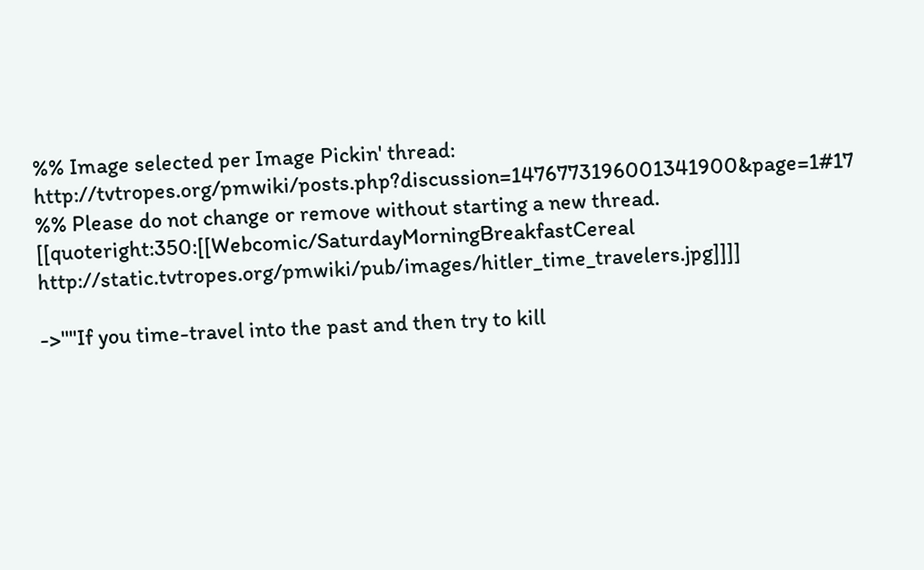%% Image selected per Image Pickin' thread: http://tvtropes.org/pmwiki/posts.php?discussion=1476773196001341900&page=1#17
%% Please do not change or remove without starting a new thread.
[[quoteright:350:[[Webcomic/SaturdayMorningBreakfastCereal http://static.tvtropes.org/pmwiki/pub/images/hitler_time_travelers.jpg]]]]

->''"If you time-travel into the past and then try to kill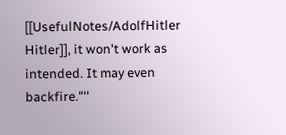[[UsefulNotes/AdolfHitler Hitler]], it won't work as intended. It may even backfire."''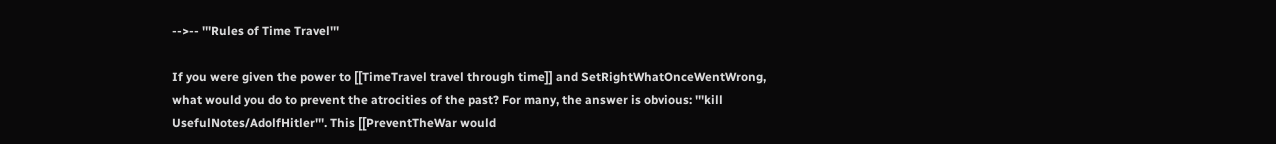-->-- '''Rules of Time Travel'''

If you were given the power to [[TimeTravel travel through time]] and SetRightWhatOnceWentWrong, what would you do to prevent the atrocities of the past? For many, the answer is obvious: '''kill UsefulNotes/AdolfHitler'''. This [[PreventTheWar would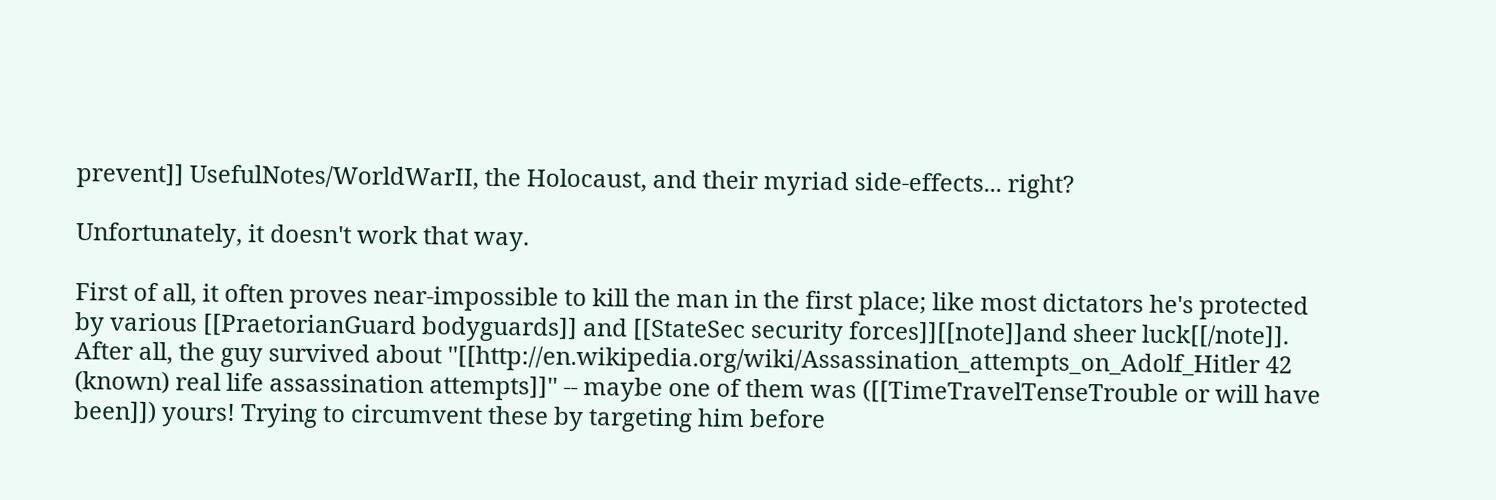prevent]] UsefulNotes/WorldWarII, the Holocaust, and their myriad side-effects... right?

Unfortunately, it doesn't work that way.

First of all, it often proves near-impossible to kill the man in the first place; like most dictators he's protected by various [[PraetorianGuard bodyguards]] and [[StateSec security forces]][[note]]and sheer luck[[/note]]. After all, the guy survived about ''[[http://en.wikipedia.org/wiki/Assassination_attempts_on_Adolf_Hitler 42 (known) real life assassination attempts]]'' -- maybe one of them was ([[TimeTravelTenseTrouble or will have been]]) yours! Trying to circumvent these by targeting him before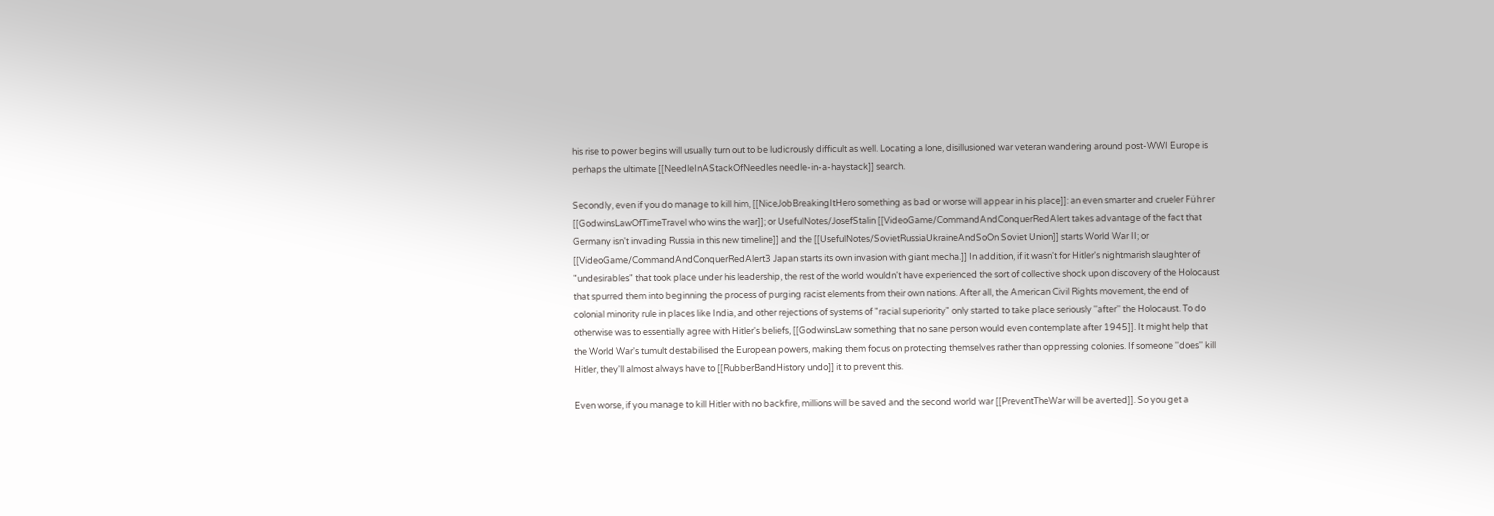his rise to power begins will usually turn out to be ludicrously difficult as well. Locating a lone, disillusioned war veteran wandering around post-WWI Europe is perhaps the ultimate [[NeedleInAStackOfNeedles needle-in-a-haystack]] search.

Secondly, even if you do manage to kill him, [[NiceJobBreakingItHero something as bad or worse will appear in his place]]: an even smarter and crueler Führer [[GodwinsLawOfTimeTravel who wins the war]]; or UsefulNotes/JosefStalin [[VideoGame/CommandAndConquerRedAlert takes advantage of the fact that Germany isn't invading Russia in this new timeline]] and the [[UsefulNotes/SovietRussiaUkraineAndSoOn Soviet Union]] starts World War II; or [[VideoGame/CommandAndConquerRedAlert3 Japan starts its own invasion with giant mecha.]] In addition, if it wasn't for Hitler's nightmarish slaughter of "undesirables" that took place under his leadership, the rest of the world wouldn't have experienced the sort of collective shock upon discovery of the Holocaust that spurred them into beginning the process of purging racist elements from their own nations. After all, the American Civil Rights movement, the end of colonial minority rule in places like India, and other rejections of systems of "racial superiority" only started to take place seriously ''after'' the Holocaust. To do otherwise was to essentially agree with Hitler's beliefs, [[GodwinsLaw something that no sane person would even contemplate after 1945]]. It might help that the World War's tumult destabilised the European powers, making them focus on protecting themselves rather than oppressing colonies. If someone ''does'' kill Hitler, they'll almost always have to [[RubberBandHistory undo]] it to prevent this.

Even worse, if you manage to kill Hitler with no backfire, millions will be saved and the second world war [[PreventTheWar will be averted]]. So you get a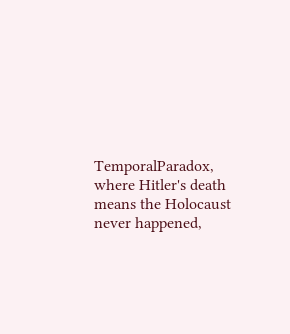TemporalParadox, where Hitler's death means the Holocaust never happened,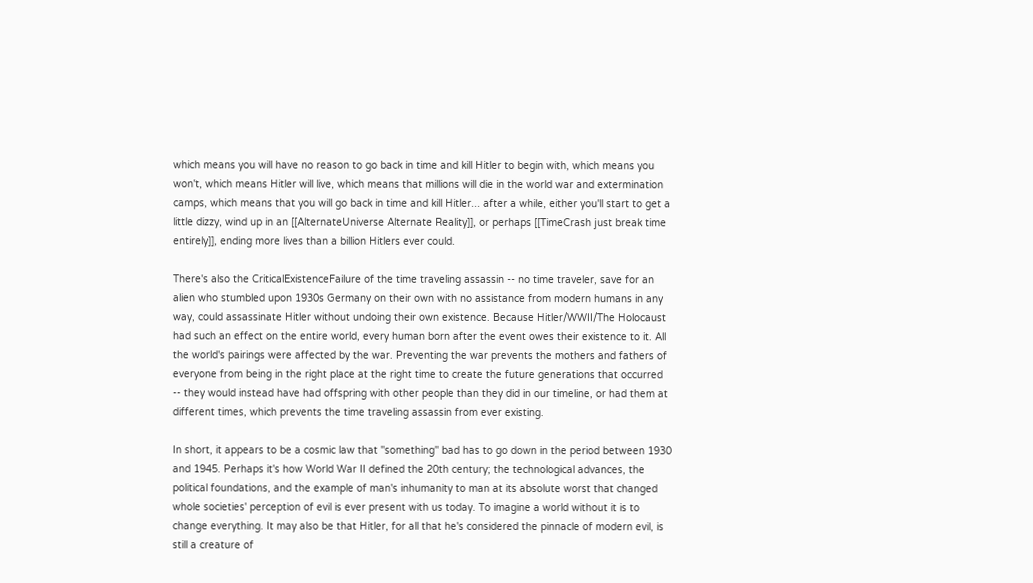which means you will have no reason to go back in time and kill Hitler to begin with, which means you won't, which means Hitler will live, which means that millions will die in the world war and extermination camps, which means that you will go back in time and kill Hitler... after a while, either you'll start to get a little dizzy, wind up in an [[AlternateUniverse Alternate Reality]], or perhaps [[TimeCrash just break time entirely]], ending more lives than a billion Hitlers ever could.

There's also the CriticalExistenceFailure of the time traveling assassin -- no time traveler, save for an alien who stumbled upon 1930s Germany on their own with no assistance from modern humans in any way, could assassinate Hitler without undoing their own existence. Because Hitler/WWII/The Holocaust had such an effect on the entire world, every human born after the event owes their existence to it. All the world's pairings were affected by the war. Preventing the war prevents the mothers and fathers of everyone from being in the right place at the right time to create the future generations that occurred -- they would instead have had offspring with other people than they did in our timeline, or had them at different times, which prevents the time traveling assassin from ever existing.

In short, it appears to be a cosmic law that ''something'' bad has to go down in the period between 1930 and 1945. Perhaps it's how World War II defined the 20th century; the technological advances, the political foundations, and the example of man's inhumanity to man at its absolute worst that changed whole societies' perception of evil is ever present with us today. To imagine a world without it is to change everything. It may also be that Hitler, for all that he's considered the pinnacle of modern evil, is still a creature of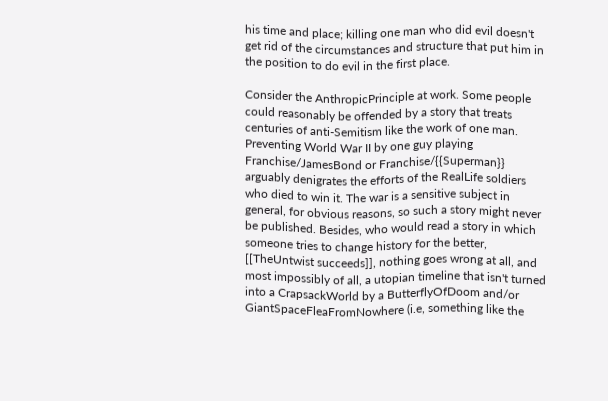his time and place; killing one man who did evil doesn't get rid of the circumstances and structure that put him in the position to do evil in the first place.

Consider the AnthropicPrinciple at work. Some people could reasonably be offended by a story that treats centuries of anti-Semitism like the work of one man. Preventing World War II by one guy playing Franchise/JamesBond or Franchise/{{Superman}} arguably denigrates the efforts of the RealLife soldiers who died to win it. The war is a sensitive subject in general, for obvious reasons, so such a story might never be published. Besides, who would read a story in which someone tries to change history for the better, [[TheUntwist succeeds]], nothing goes wrong at all, and most impossibly of all, a utopian timeline that isn't turned into a CrapsackWorld by a ButterflyOfDoom and/or GiantSpaceFleaFromNowhere (i.e, something like the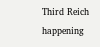Third Reich happening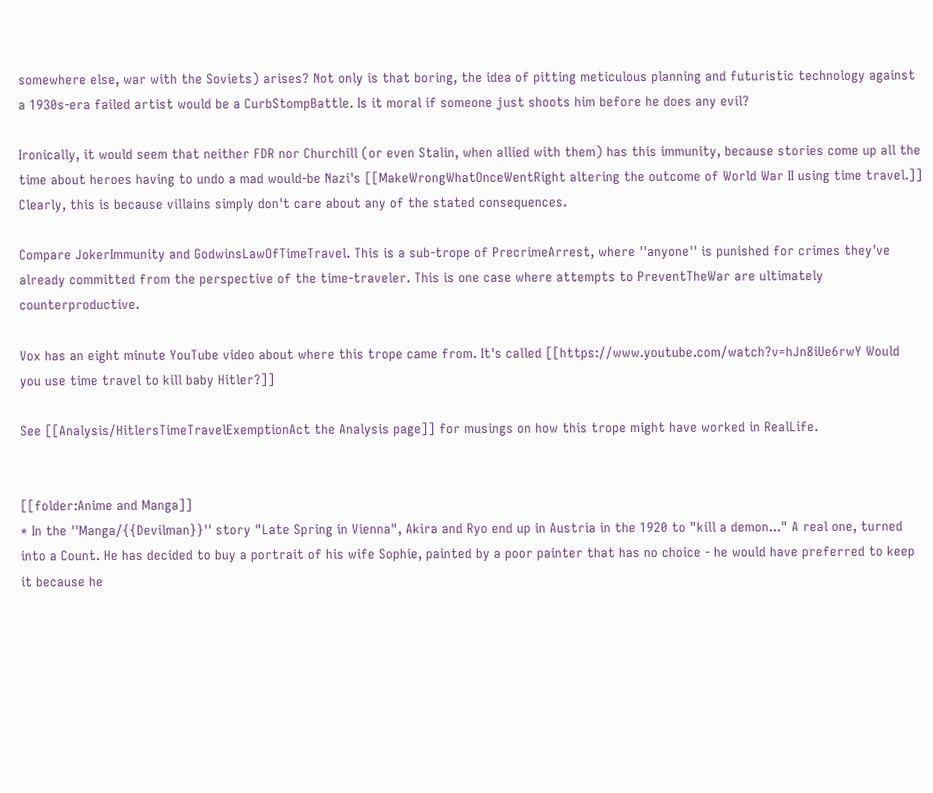somewhere else, war with the Soviets) arises? Not only is that boring, the idea of pitting meticulous planning and futuristic technology against a 1930s-era failed artist would be a CurbStompBattle. Is it moral if someone just shoots him before he does any evil?

Ironically, it would seem that neither FDR nor Churchill (or even Stalin, when allied with them) has this immunity, because stories come up all the time about heroes having to undo a mad would-be Nazi's [[MakeWrongWhatOnceWentRight altering the outcome of World War II using time travel.]] Clearly, this is because villains simply don't care about any of the stated consequences.

Compare JokerImmunity and GodwinsLawOfTimeTravel. This is a sub-trope of PrecrimeArrest, where ''anyone'' is punished for crimes they've already committed from the perspective of the time-traveler. This is one case where attempts to PreventTheWar are ultimately counterproductive.

Vox has an eight minute YouTube video about where this trope came from. It's called [[https://www.youtube.com/watch?v=hJn8iUe6rwY Would you use time travel to kill baby Hitler?]]

See [[Analysis/HitlersTimeTravelExemptionAct the Analysis page]] for musings on how this trope might have worked in RealLife.


[[folder:Anime and Manga]]
* In the ''Manga/{{Devilman}}'' story "Late Spring in Vienna", Akira and Ryo end up in Austria in the 1920 to "kill a demon..." A real one, turned into a Count. He has decided to buy a portrait of his wife Sophie, painted by a poor painter that has no choice - he would have preferred to keep it because he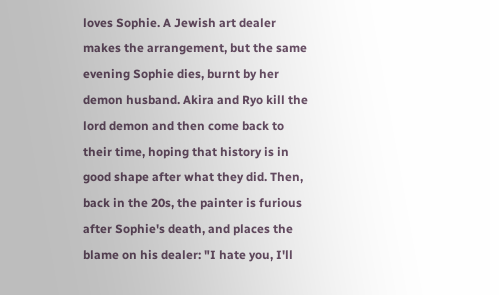loves Sophie. A Jewish art dealer makes the arrangement, but the same evening Sophie dies, burnt by her demon husband. Akira and Ryo kill the lord demon and then come back to their time, hoping that history is in good shape after what they did. Then, back in the 20s, the painter is furious after Sophie's death, and places the blame on his dealer: "I hate you, I'll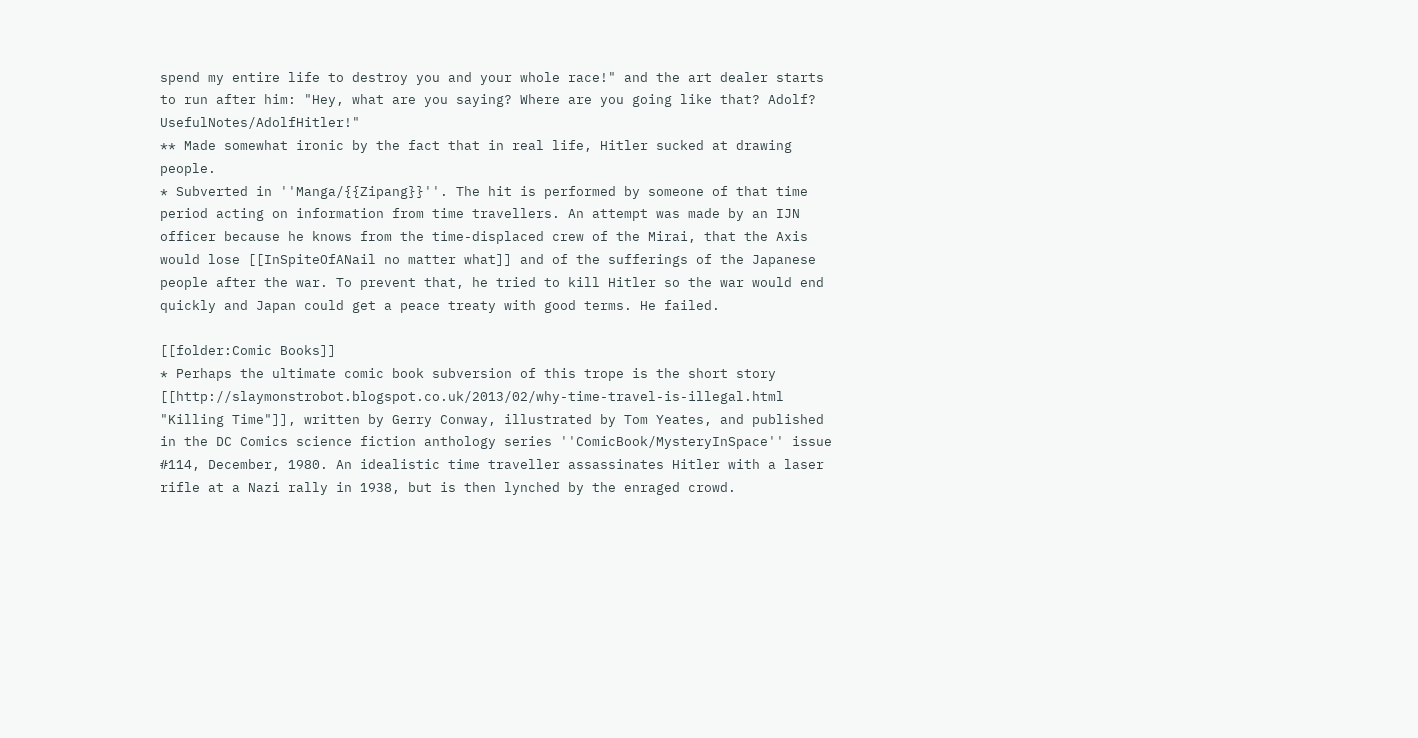spend my entire life to destroy you and your whole race!" and the art dealer starts to run after him: "Hey, what are you saying? Where are you going like that? Adolf? UsefulNotes/AdolfHitler!"
** Made somewhat ironic by the fact that in real life, Hitler sucked at drawing people.
* Subverted in ''Manga/{{Zipang}}''. The hit is performed by someone of that time period acting on information from time travellers. An attempt was made by an IJN officer because he knows from the time-displaced crew of the Mirai, that the Axis would lose [[InSpiteOfANail no matter what]] and of the sufferings of the Japanese people after the war. To prevent that, he tried to kill Hitler so the war would end quickly and Japan could get a peace treaty with good terms. He failed.

[[folder:Comic Books]]
* Perhaps the ultimate comic book subversion of this trope is the short story [[http://slaymonstrobot.blogspot.co.uk/2013/02/why-time-travel-is-illegal.html "Killing Time"]], written by Gerry Conway, illustrated by Tom Yeates, and published in the DC Comics science fiction anthology series ''ComicBook/MysteryInSpace'' issue #114, December, 1980. An idealistic time traveller assassinates Hitler with a laser rifle at a Nazi rally in 1938, but is then lynched by the enraged crowd.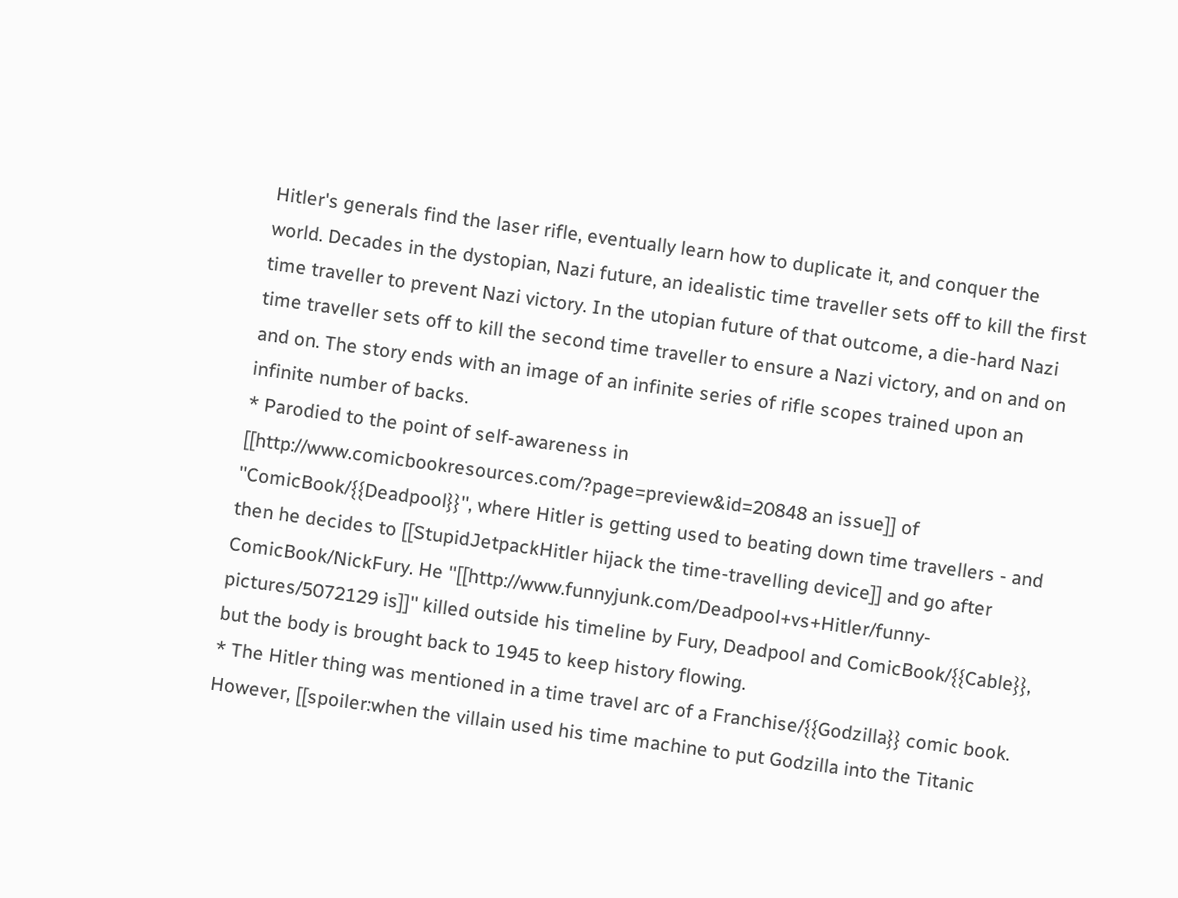Hitler's generals find the laser rifle, eventually learn how to duplicate it, and conquer the world. Decades in the dystopian, Nazi future, an idealistic time traveller sets off to kill the first time traveller to prevent Nazi victory. In the utopian future of that outcome, a die-hard Nazi time traveller sets off to kill the second time traveller to ensure a Nazi victory, and on and on and on. The story ends with an image of an infinite series of rifle scopes trained upon an infinite number of backs.
* Parodied to the point of self-awareness in [[http://www.comicbookresources.com/?page=preview&id=20848 an issue]] of ''ComicBook/{{Deadpool}}'', where Hitler is getting used to beating down time travellers - and then he decides to [[StupidJetpackHitler hijack the time-travelling device]] and go after ComicBook/NickFury. He ''[[http://www.funnyjunk.com/Deadpool+vs+Hitler/funny-pictures/5072129 is]]'' killed outside his timeline by Fury, Deadpool and ComicBook/{{Cable}}, but the body is brought back to 1945 to keep history flowing.
* The Hitler thing was mentioned in a time travel arc of a Franchise/{{Godzilla}} comic book. However, [[spoiler:when the villain used his time machine to put Godzilla into the Titanic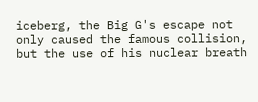iceberg, the Big G's escape not only caused the famous collision, but the use of his nuclear breath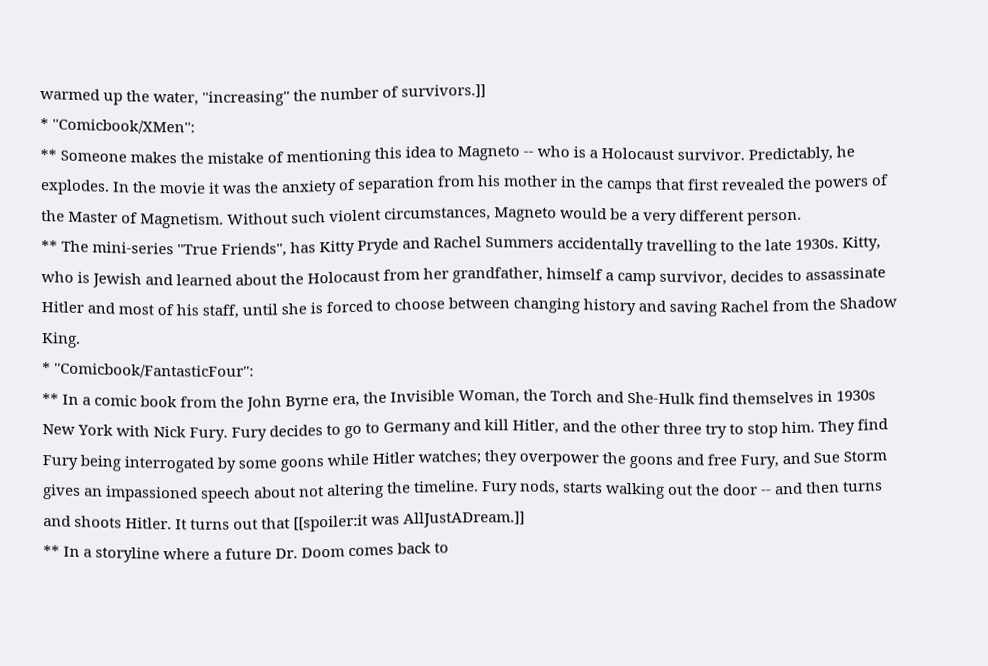warmed up the water, ''increasing'' the number of survivors.]]
* ''Comicbook/XMen'':
** Someone makes the mistake of mentioning this idea to Magneto -- who is a Holocaust survivor. Predictably, he explodes. In the movie it was the anxiety of separation from his mother in the camps that first revealed the powers of the Master of Magnetism. Without such violent circumstances, Magneto would be a very different person.
** The mini-series ''True Friends'', has Kitty Pryde and Rachel Summers accidentally travelling to the late 1930s. Kitty, who is Jewish and learned about the Holocaust from her grandfather, himself a camp survivor, decides to assassinate Hitler and most of his staff, until she is forced to choose between changing history and saving Rachel from the Shadow King.
* ''Comicbook/FantasticFour'':
** In a comic book from the John Byrne era, the Invisible Woman, the Torch and She-Hulk find themselves in 1930s New York with Nick Fury. Fury decides to go to Germany and kill Hitler, and the other three try to stop him. They find Fury being interrogated by some goons while Hitler watches; they overpower the goons and free Fury, and Sue Storm gives an impassioned speech about not altering the timeline. Fury nods, starts walking out the door -- and then turns and shoots Hitler. It turns out that [[spoiler:it was AllJustADream.]]
** In a storyline where a future Dr. Doom comes back to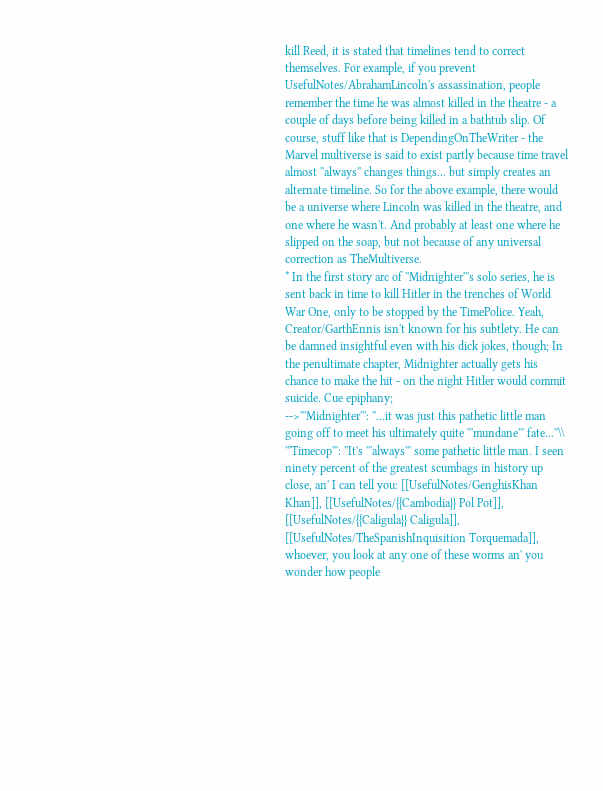kill Reed, it is stated that timelines tend to correct themselves. For example, if you prevent UsefulNotes/AbrahamLincoln's assassination, people remember the time he was almost killed in the theatre - a couple of days before being killed in a bathtub slip. Of course, stuff like that is DependingOnTheWriter - the Marvel multiverse is said to exist partly because time travel almost ''always'' changes things... but simply creates an alternate timeline. So for the above example, there would be a universe where Lincoln was killed in the theatre, and one where he wasn't. And probably at least one where he slipped on the soap, but not because of any universal correction as TheMultiverse.
* In the first story arc of ''Midnighter'''s solo series, he is sent back in time to kill Hitler in the trenches of World War One, only to be stopped by the TimePolice. Yeah, Creator/GarthEnnis isn't known for his subtlety. He can be damned insightful even with his dick jokes, though; In the penultimate chapter, Midnighter actually gets his chance to make the hit - on the night Hitler would commit suicide. Cue epiphany;
-->'''Midnighter''': ''...it was just this pathetic little man going off to meet his ultimately quite '''mundane''' fate...''\\
'''Timecop''': ''It's '''always''' some pathetic little man. I seen ninety percent of the greatest scumbags in history up close, an' I can tell you: [[UsefulNotes/GenghisKhan Khan]], [[UsefulNotes/{{Cambodia}} Pol Pot]], [[UsefulNotes/{{Caligula}} Caligula]], [[UsefulNotes/TheSpanishInquisition Torquemada]], whoever, you look at any one of these worms an' you wonder how people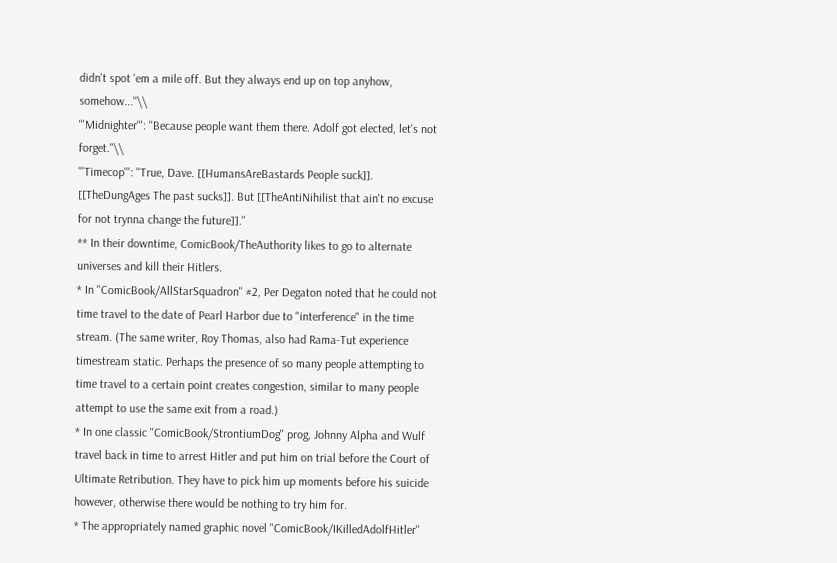didn't spot 'em a mile off. But they always end up on top anyhow, somehow...''\\
'''Midnighter''': ''Because people want them there. Adolf got elected, let's not forget.''\\
'''Timecop''': ''True, Dave. [[HumansAreBastards People suck]]. [[TheDungAges The past sucks]]. But [[TheAntiNihilist that ain't no excuse for not trynna change the future]].''
** In their downtime, ComicBook/TheAuthority likes to go to alternate universes and kill their Hitlers.
* In ''ComicBook/AllStarSquadron'' #2, Per Degaton noted that he could not time travel to the date of Pearl Harbor due to "interference" in the time stream. (The same writer, Roy Thomas, also had Rama-Tut experience timestream static. Perhaps the presence of so many people attempting to time travel to a certain point creates congestion, similar to many people attempt to use the same exit from a road.)
* In one classic ''ComicBook/StrontiumDog'' prog, Johnny Alpha and Wulf travel back in time to arrest Hitler and put him on trial before the Court of Ultimate Retribution. They have to pick him up moments before his suicide however, otherwise there would be nothing to try him for.
* The appropriately named graphic novel ''ComicBook/IKilledAdolfHitler''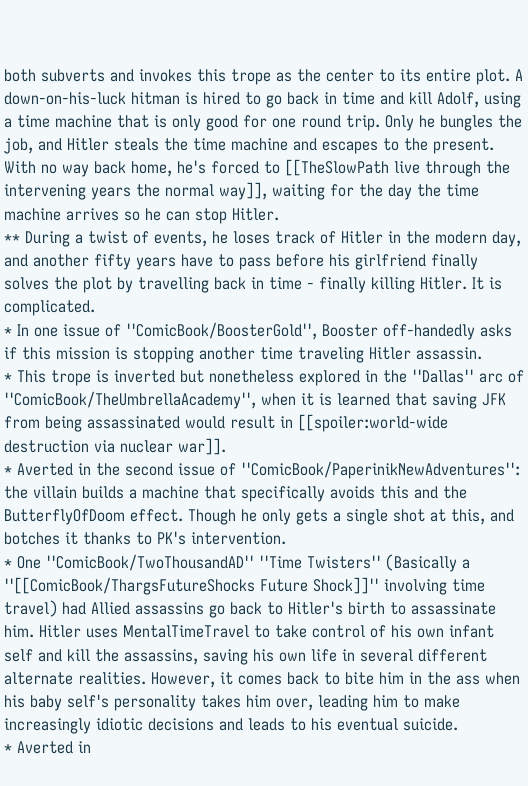both subverts and invokes this trope as the center to its entire plot. A down-on-his-luck hitman is hired to go back in time and kill Adolf, using a time machine that is only good for one round trip. Only he bungles the job, and Hitler steals the time machine and escapes to the present. With no way back home, he's forced to [[TheSlowPath live through the intervening years the normal way]], waiting for the day the time machine arrives so he can stop Hitler.
** During a twist of events, he loses track of Hitler in the modern day, and another fifty years have to pass before his girlfriend finally solves the plot by travelling back in time - finally killing Hitler. It is complicated.
* In one issue of ''ComicBook/BoosterGold'', Booster off-handedly asks if this mission is stopping another time traveling Hitler assassin.
* This trope is inverted but nonetheless explored in the ''Dallas'' arc of ''ComicBook/TheUmbrellaAcademy'', when it is learned that saving JFK from being assassinated would result in [[spoiler:world-wide destruction via nuclear war]].
* Averted in the second issue of ''ComicBook/PaperinikNewAdventures'': the villain builds a machine that specifically avoids this and the ButterflyOfDoom effect. Though he only gets a single shot at this, and botches it thanks to PK's intervention.
* One ''ComicBook/TwoThousandAD'' ''Time Twisters'' (Basically a ''[[ComicBook/ThargsFutureShocks Future Shock]]'' involving time travel) had Allied assassins go back to Hitler's birth to assassinate him. Hitler uses MentalTimeTravel to take control of his own infant self and kill the assassins, saving his own life in several different alternate realities. However, it comes back to bite him in the ass when his baby self's personality takes him over, leading him to make increasingly idiotic decisions and leads to his eventual suicide.
* Averted in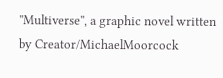''Multiverse'', a graphic novel written by Creator/MichaelMoorcock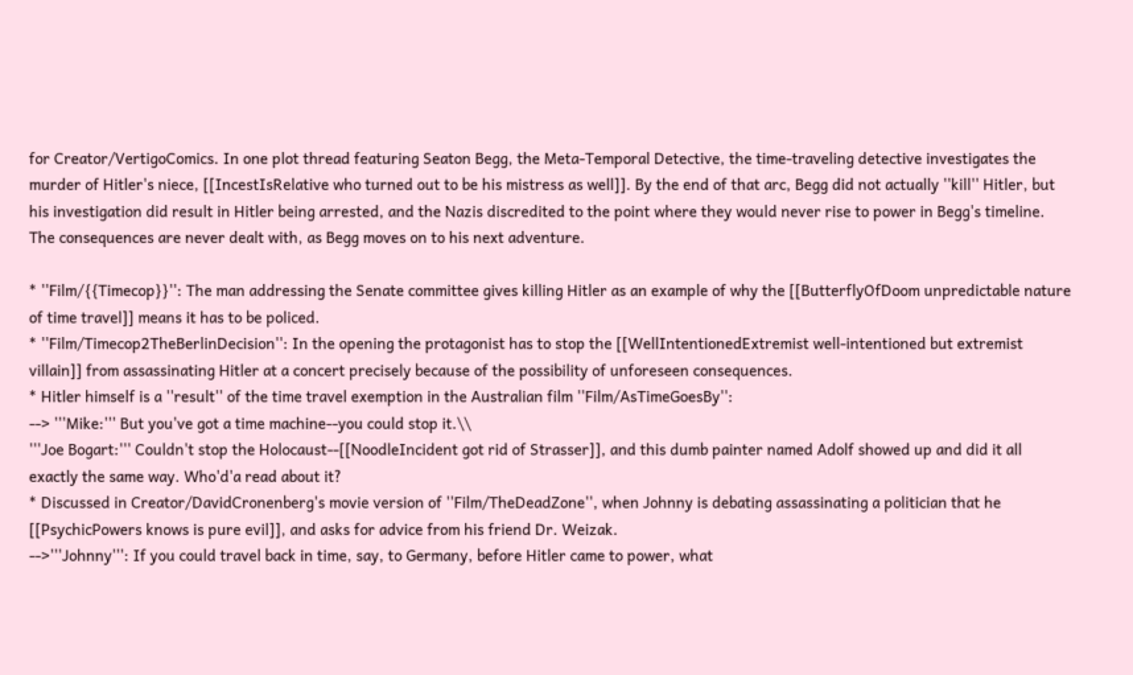for Creator/VertigoComics. In one plot thread featuring Seaton Begg, the Meta-Temporal Detective, the time-traveling detective investigates the murder of Hitler's niece, [[IncestIsRelative who turned out to be his mistress as well]]. By the end of that arc, Begg did not actually ''kill'' Hitler, but his investigation did result in Hitler being arrested, and the Nazis discredited to the point where they would never rise to power in Begg's timeline. The consequences are never dealt with, as Begg moves on to his next adventure.

* ''Film/{{Timecop}}'': The man addressing the Senate committee gives killing Hitler as an example of why the [[ButterflyOfDoom unpredictable nature of time travel]] means it has to be policed.
* ''Film/Timecop2TheBerlinDecision'': In the opening the protagonist has to stop the [[WellIntentionedExtremist well-intentioned but extremist villain]] from assassinating Hitler at a concert precisely because of the possibility of unforeseen consequences.
* Hitler himself is a ''result'' of the time travel exemption in the Australian film ''Film/AsTimeGoesBy'':
--> '''Mike:''' But you've got a time machine--you could stop it.\\
'''Joe Bogart:''' Couldn't stop the Holocaust--[[NoodleIncident got rid of Strasser]], and this dumb painter named Adolf showed up and did it all exactly the same way. Who'd'a read about it?
* Discussed in Creator/DavidCronenberg's movie version of ''Film/TheDeadZone'', when Johnny is debating assassinating a politician that he [[PsychicPowers knows is pure evil]], and asks for advice from his friend Dr. Weizak.
-->'''Johnny''': If you could travel back in time, say, to Germany, before Hitler came to power, what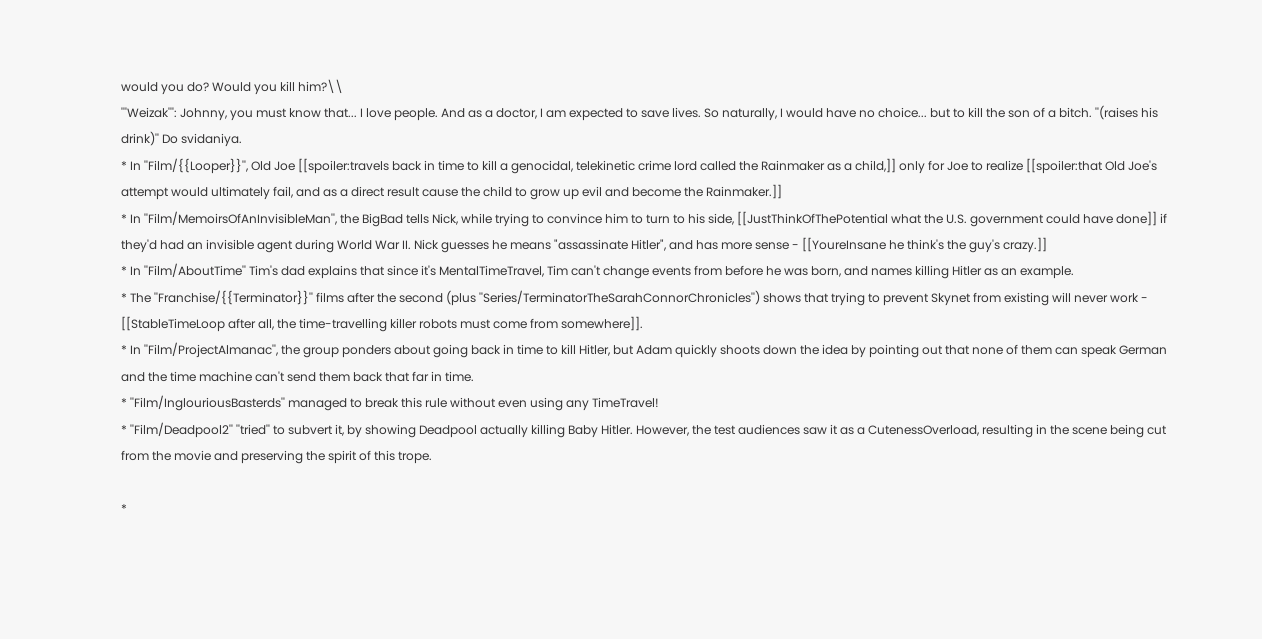would you do? Would you kill him?\\
'''Weizak''': Johnny, you must know that... I love people. And as a doctor, I am expected to save lives. So naturally, I would have no choice... but to kill the son of a bitch. ''(raises his drink)'' Do svidaniya.
* In ''Film/{{Looper}}'', Old Joe [[spoiler:travels back in time to kill a genocidal, telekinetic crime lord called the Rainmaker as a child,]] only for Joe to realize [[spoiler:that Old Joe's attempt would ultimately fail, and as a direct result cause the child to grow up evil and become the Rainmaker.]]
* In ''Film/MemoirsOfAnInvisibleMan'', the BigBad tells Nick, while trying to convince him to turn to his side, [[JustThinkOfThePotential what the U.S. government could have done]] if they'd had an invisible agent during World War II. Nick guesses he means "assassinate Hitler", and has more sense - [[YoureInsane he think's the guy's crazy.]]
* In ''Film/AboutTime'' Tim's dad explains that since it's MentalTimeTravel, Tim can't change events from before he was born, and names killing Hitler as an example.
* The ''Franchise/{{Terminator}}'' films after the second (plus ''Series/TerminatorTheSarahConnorChronicles'') shows that trying to prevent Skynet from existing will never work - [[StableTimeLoop after all, the time-travelling killer robots must come from somewhere]].
* In ''Film/ProjectAlmanac'', the group ponders about going back in time to kill Hitler, but Adam quickly shoots down the idea by pointing out that none of them can speak German and the time machine can't send them back that far in time.
* ''Film/InglouriousBasterds'' managed to break this rule without even using any TimeTravel!
* ''Film/Deadpool2'' ''tried'' to subvert it, by showing Deadpool actually killing Baby Hitler. However, the test audiences saw it as a CutenessOverload, resulting in the scene being cut from the movie and preserving the spirit of this trope.

*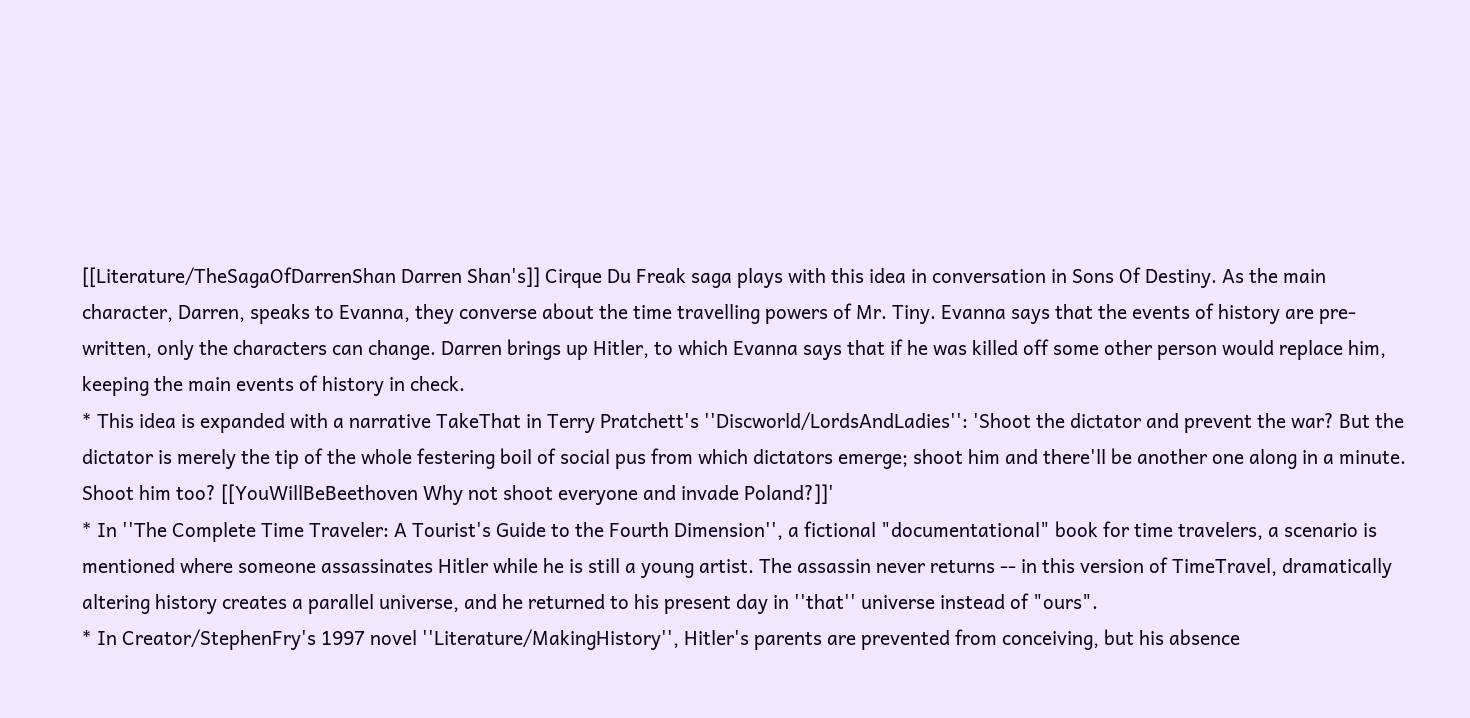[[Literature/TheSagaOfDarrenShan Darren Shan's]] Cirque Du Freak saga plays with this idea in conversation in Sons Of Destiny. As the main character, Darren, speaks to Evanna, they converse about the time travelling powers of Mr. Tiny. Evanna says that the events of history are pre-written, only the characters can change. Darren brings up Hitler, to which Evanna says that if he was killed off some other person would replace him, keeping the main events of history in check.
* This idea is expanded with a narrative TakeThat in Terry Pratchett's ''Discworld/LordsAndLadies'': 'Shoot the dictator and prevent the war? But the dictator is merely the tip of the whole festering boil of social pus from which dictators emerge; shoot him and there'll be another one along in a minute. Shoot him too? [[YouWillBeBeethoven Why not shoot everyone and invade Poland?]]'
* In ''The Complete Time Traveler: A Tourist's Guide to the Fourth Dimension'', a fictional "documentational" book for time travelers, a scenario is mentioned where someone assassinates Hitler while he is still a young artist. The assassin never returns -- in this version of TimeTravel, dramatically altering history creates a parallel universe, and he returned to his present day in ''that'' universe instead of "ours".
* In Creator/StephenFry's 1997 novel ''Literature/MakingHistory'', Hitler's parents are prevented from conceiving, but his absence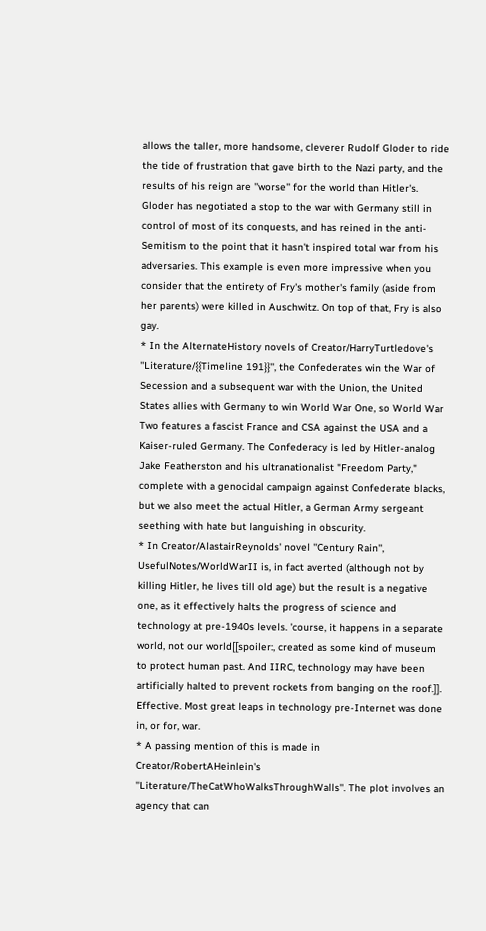allows the taller, more handsome, cleverer Rudolf Gloder to ride the tide of frustration that gave birth to the Nazi party, and the results of his reign are ''worse'' for the world than Hitler's. Gloder has negotiated a stop to the war with Germany still in control of most of its conquests, and has reined in the anti-Semitism to the point that it hasn't inspired total war from his adversaries. This example is even more impressive when you consider that the entirety of Fry's mother's family (aside from her parents) were killed in Auschwitz. On top of that, Fry is also gay.
* In the AlternateHistory novels of Creator/HarryTurtledove's ''Literature/{{Timeline 191}}'', the Confederates win the War of Secession and a subsequent war with the Union, the United States allies with Germany to win World War One, so World War Two features a fascist France and CSA against the USA and a Kaiser-ruled Germany. The Confederacy is led by Hitler-analog Jake Featherston and his ultranationalist "Freedom Party," complete with a genocidal campaign against Confederate blacks, but we also meet the actual Hitler, a German Army sergeant seething with hate but languishing in obscurity.
* In Creator/AlastairReynolds' novel ''Century Rain'', UsefulNotes/WorldWarII is, in fact averted (although not by killing Hitler, he lives till old age) but the result is a negative one, as it effectively halts the progress of science and technology at pre-1940s levels. 'course, it happens in a separate world, not our world[[spoiler:, created as some kind of museum to protect human past. And IIRC, technology may have been artificially halted to prevent rockets from banging on the roof.]]. Effective. Most great leaps in technology pre-Internet was done in, or for, war.
* A passing mention of this is made in Creator/RobertAHeinlein's ''Literature/TheCatWhoWalksThroughWalls''. The plot involves an agency that can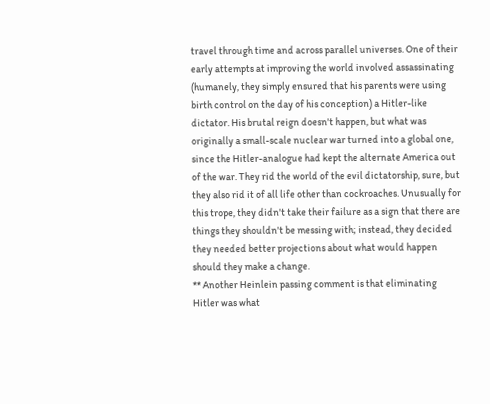travel through time and across parallel universes. One of their early attempts at improving the world involved assassinating (humanely, they simply ensured that his parents were using birth control on the day of his conception) a Hitler-like dictator. His brutal reign doesn't happen, but what was originally a small-scale nuclear war turned into a global one, since the Hitler-analogue had kept the alternate America out of the war. They rid the world of the evil dictatorship, sure, but they also rid it of all life other than cockroaches. Unusually for this trope, they didn't take their failure as a sign that there are things they shouldn't be messing with; instead, they decided they needed better projections about what would happen should they make a change.
** Another Heinlein passing comment is that eliminating Hitler was what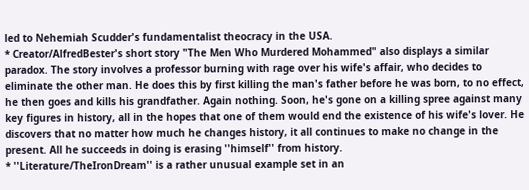led to Nehemiah Scudder's fundamentalist theocracy in the USA.
* Creator/AlfredBester's short story "The Men Who Murdered Mohammed" also displays a similar paradox. The story involves a professor burning with rage over his wife's affair, who decides to eliminate the other man. He does this by first killing the man's father before he was born, to no effect, he then goes and kills his grandfather. Again nothing. Soon, he's gone on a killing spree against many key figures in history, all in the hopes that one of them would end the existence of his wife's lover. He discovers that no matter how much he changes history, it all continues to make no change in the present. All he succeeds in doing is erasing ''himself'' from history.
* ''Literature/TheIronDream'' is a rather unusual example set in an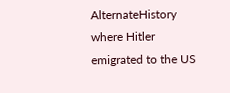AlternateHistory where Hitler emigrated to the US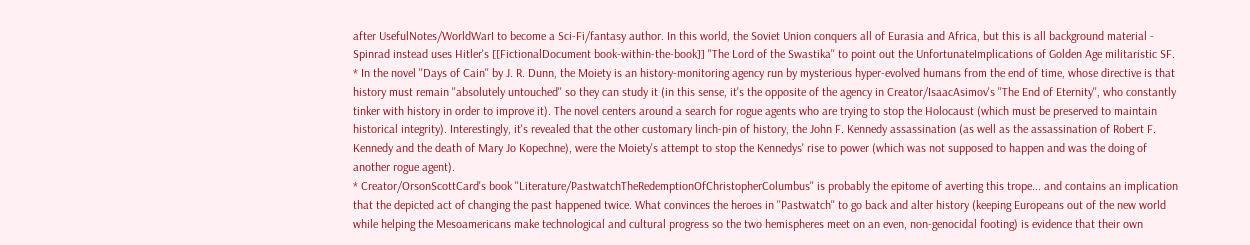after UsefulNotes/WorldWarI to become a Sci-Fi/fantasy author. In this world, the Soviet Union conquers all of Eurasia and Africa, but this is all background material - Spinrad instead uses Hitler's [[FictionalDocument book-within-the-book]] ''The Lord of the Swastika'' to point out the UnfortunateImplications of Golden Age militaristic SF.
* In the novel ''Days of Cain'' by J. R. Dunn, the Moiety is an history-monitoring agency run by mysterious hyper-evolved humans from the end of time, whose directive is that history must remain ''absolutely untouched'' so they can study it (in this sense, it's the opposite of the agency in Creator/IsaacAsimov's ''The End of Eternity'', who constantly tinker with history in order to improve it). The novel centers around a search for rogue agents who are trying to stop the Holocaust (which must be preserved to maintain historical integrity). Interestingly, it's revealed that the other customary linch-pin of history, the John F. Kennedy assassination (as well as the assassination of Robert F. Kennedy and the death of Mary Jo Kopechne), were the Moiety's attempt to stop the Kennedys' rise to power (which was not supposed to happen and was the doing of another rogue agent).
* Creator/OrsonScottCard's book ''Literature/PastwatchTheRedemptionOfChristopherColumbus'' is probably the epitome of averting this trope... and contains an implication that the depicted act of changing the past happened twice. What convinces the heroes in ''Pastwatch'' to go back and alter history (keeping Europeans out of the new world while helping the Mesoamericans make technological and cultural progress so the two hemispheres meet on an even, non-genocidal footing) is evidence that their own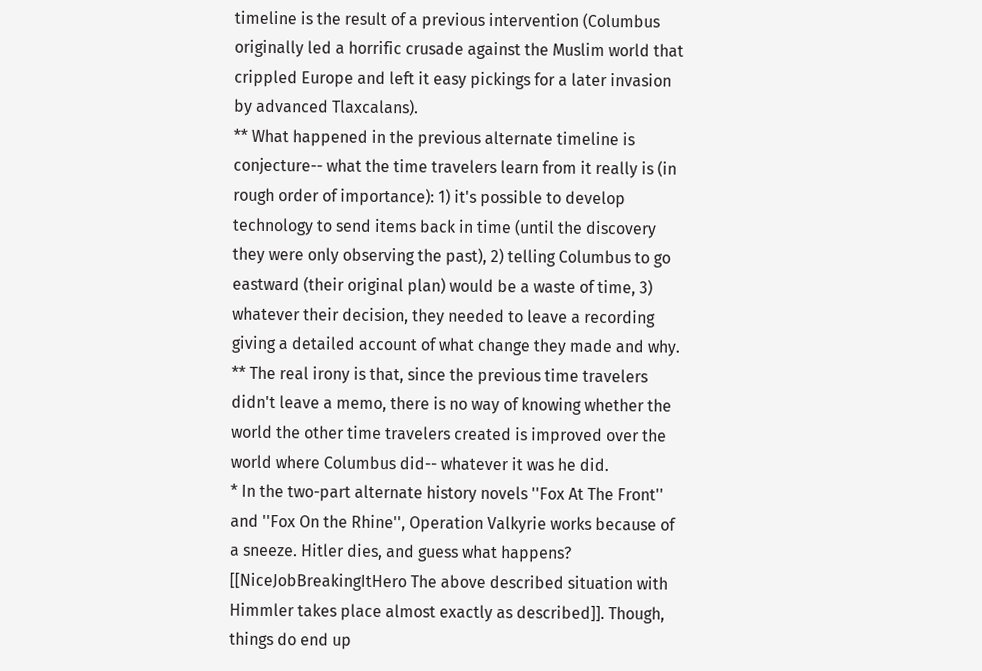timeline is the result of a previous intervention (Columbus originally led a horrific crusade against the Muslim world that crippled Europe and left it easy pickings for a later invasion by advanced Tlaxcalans).
** What happened in the previous alternate timeline is conjecture-- what the time travelers learn from it really is (in rough order of importance): 1) it's possible to develop technology to send items back in time (until the discovery they were only observing the past), 2) telling Columbus to go eastward (their original plan) would be a waste of time, 3) whatever their decision, they needed to leave a recording giving a detailed account of what change they made and why.
** The real irony is that, since the previous time travelers didn't leave a memo, there is no way of knowing whether the world the other time travelers created is improved over the world where Columbus did-- whatever it was he did.
* In the two-part alternate history novels ''Fox At The Front'' and ''Fox On the Rhine'', Operation Valkyrie works because of a sneeze. Hitler dies, and guess what happens? [[NiceJobBreakingItHero The above described situation with Himmler takes place almost exactly as described]]. Though, things do end up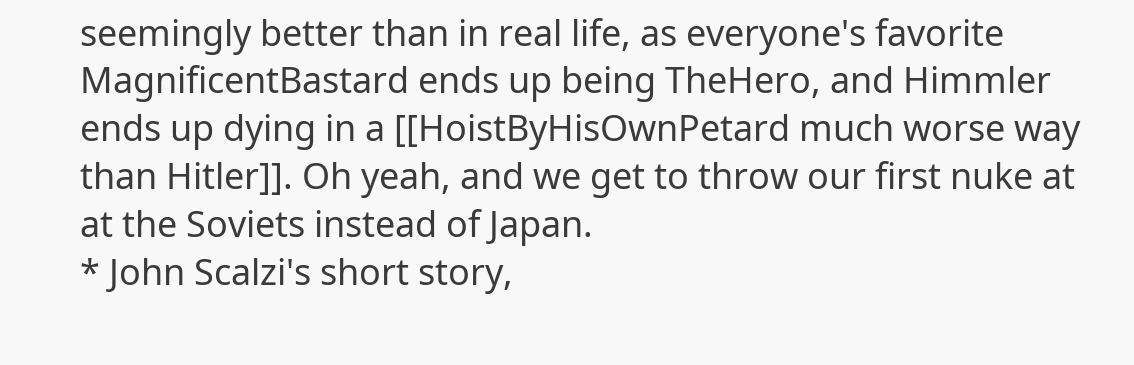seemingly better than in real life, as everyone's favorite MagnificentBastard ends up being TheHero, and Himmler ends up dying in a [[HoistByHisOwnPetard much worse way than Hitler]]. Oh yeah, and we get to throw our first nuke at at the Soviets instead of Japan.
* John Scalzi's short story,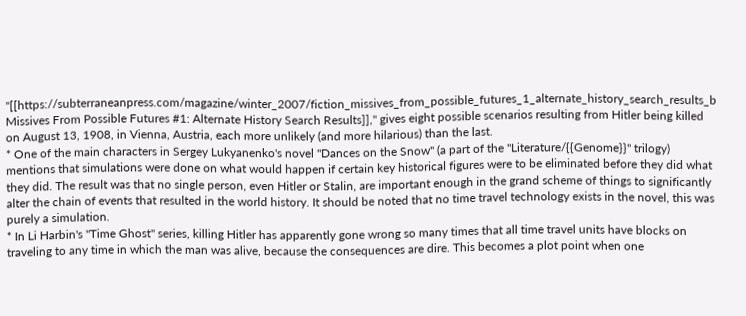"[[https://subterraneanpress.com/magazine/winter_2007/fiction_missives_from_possible_futures_1_alternate_history_search_results_b Missives From Possible Futures #1: Alternate History Search Results]]," gives eight possible scenarios resulting from Hitler being killed on August 13, 1908, in Vienna, Austria, each more unlikely (and more hilarious) than the last.
* One of the main characters in Sergey Lukyanenko's novel ''Dances on the Snow'' (a part of the ''Literature/{{Genome}}'' trilogy) mentions that simulations were done on what would happen if certain key historical figures were to be eliminated before they did what they did. The result was that no single person, even Hitler or Stalin, are important enough in the grand scheme of things to significantly alter the chain of events that resulted in the world history. It should be noted that no time travel technology exists in the novel, this was purely a simulation.
* In Li Harbin's ''Time Ghost'' series, killing Hitler has apparently gone wrong so many times that all time travel units have blocks on traveling to any time in which the man was alive, because the consequences are dire. This becomes a plot point when one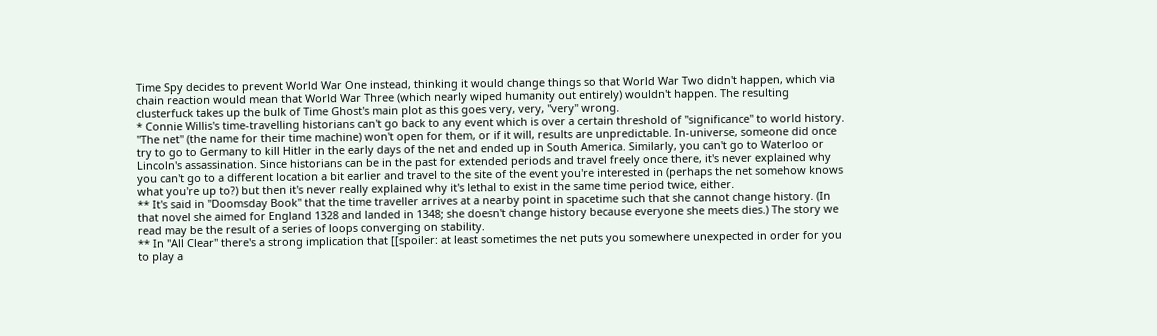Time Spy decides to prevent World War One instead, thinking it would change things so that World War Two didn't happen, which via chain reaction would mean that World War Three (which nearly wiped humanity out entirely) wouldn't happen. The resulting clusterfuck takes up the bulk of Time Ghost's main plot as this goes very, very, ''very'' wrong.
* Connie Willis's time-travelling historians can't go back to any event which is over a certain threshold of "significance" to world history. "The net" (the name for their time machine) won't open for them, or if it will, results are unpredictable. In-universe, someone did once try to go to Germany to kill Hitler in the early days of the net and ended up in South America. Similarly, you can't go to Waterloo or Lincoln's assassination. Since historians can be in the past for extended periods and travel freely once there, it's never explained why you can't go to a different location a bit earlier and travel to the site of the event you're interested in (perhaps the net somehow knows what you're up to?) but then it's never really explained why it's lethal to exist in the same time period twice, either.
** It's said in ''Doomsday Book'' that the time traveller arrives at a nearby point in spacetime such that she cannot change history. (In that novel she aimed for England 1328 and landed in 1348; she doesn't change history because everyone she meets dies.) The story we read may be the result of a series of loops converging on stability.
** In ''All Clear'' there's a strong implication that [[spoiler: at least sometimes the net puts you somewhere unexpected in order for you to play a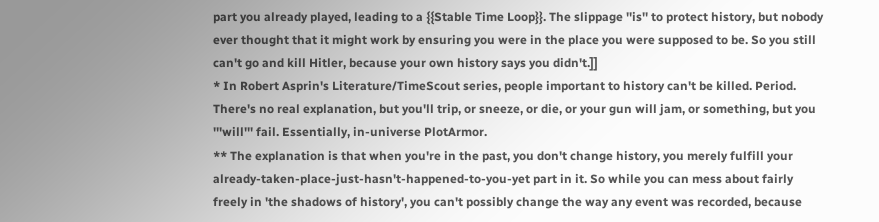part you already played, leading to a {{Stable Time Loop}}. The slippage ''is'' to protect history, but nobody ever thought that it might work by ensuring you were in the place you were supposed to be. So you still can't go and kill Hitler, because your own history says you didn't.]]
* In Robert Asprin's Literature/TimeScout series, people important to history can't be killed. Period. There's no real explanation, but you'll trip, or sneeze, or die, or your gun will jam, or something, but you '''will''' fail. Essentially, in-universe PlotArmor.
** The explanation is that when you're in the past, you don't change history, you merely fulfill your already-taken-place-just-hasn't-happened-to-you-yet part in it. So while you can mess about fairly freely in 'the shadows of history', you can't possibly change the way any event was recorded, because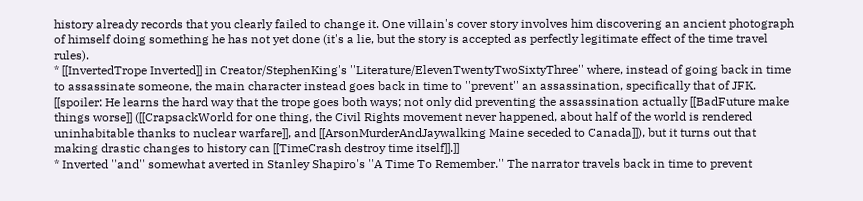history already records that you clearly failed to change it. One villain's cover story involves him discovering an ancient photograph of himself doing something he has not yet done (it's a lie, but the story is accepted as perfectly legitimate effect of the time travel rules).
* [[InvertedTrope Inverted]] in Creator/StephenKing's ''Literature/ElevenTwentyTwoSixtyThree'' where, instead of going back in time to assassinate someone, the main character instead goes back in time to ''prevent'' an assassination, specifically that of JFK. [[spoiler: He learns the hard way that the trope goes both ways; not only did preventing the assassination actually [[BadFuture make things worse]] ([[CrapsackWorld for one thing, the Civil Rights movement never happened, about half of the world is rendered uninhabitable thanks to nuclear warfare]], and [[ArsonMurderAndJaywalking Maine seceded to Canada]]), but it turns out that making drastic changes to history can [[TimeCrash destroy time itself]].]]
* Inverted ''and'' somewhat averted in Stanley Shapiro's ''A Time To Remember.'' The narrator travels back in time to prevent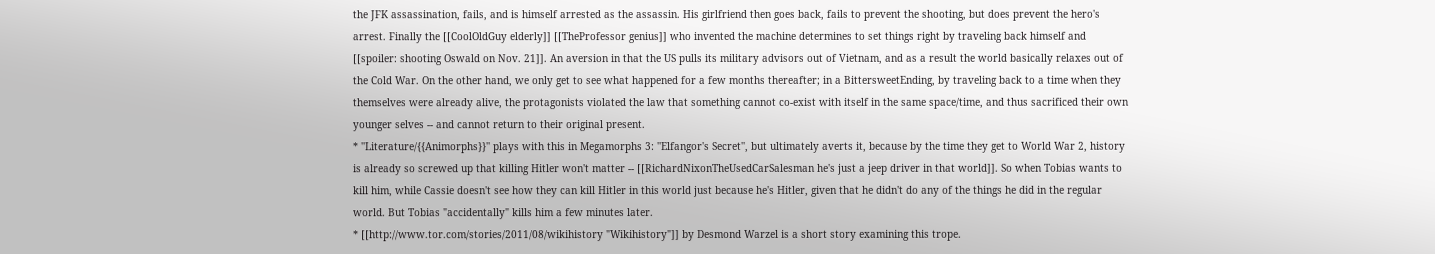the JFK assassination, fails, and is himself arrested as the assassin. His girlfriend then goes back, fails to prevent the shooting, but does prevent the hero's arrest. Finally the [[CoolOldGuy elderly]] [[TheProfessor genius]] who invented the machine determines to set things right by traveling back himself and [[spoiler: shooting Oswald on Nov. 21]]. An aversion in that the US pulls its military advisors out of Vietnam, and as a result the world basically relaxes out of the Cold War. On the other hand, we only get to see what happened for a few months thereafter; in a BittersweetEnding, by traveling back to a time when they themselves were already alive, the protagonists violated the law that something cannot co-exist with itself in the same space/time, and thus sacrificed their own younger selves -- and cannot return to their original present.
* ''Literature/{{Animorphs}}'' plays with this in Megamorphs 3: ''Elfangor's Secret'', but ultimately averts it, because by the time they get to World War 2, history is already so screwed up that killing Hitler won't matter -- [[RichardNixonTheUsedCarSalesman he's just a jeep driver in that world]]. So when Tobias wants to kill him, while Cassie doesn't see how they can kill Hitler in this world just because he's Hitler, given that he didn't do any of the things he did in the regular world. But Tobias "accidentally" kills him a few minutes later.
* [[http://www.tor.com/stories/2011/08/wikihistory "Wikihistory"]] by Desmond Warzel is a short story examining this trope.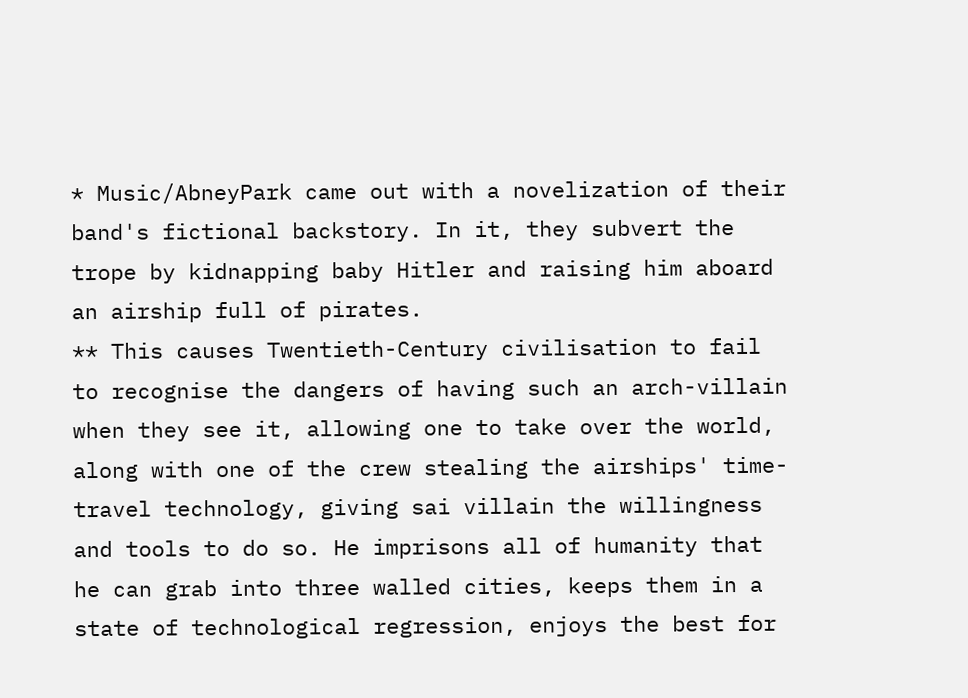* Music/AbneyPark came out with a novelization of their band's fictional backstory. In it, they subvert the trope by kidnapping baby Hitler and raising him aboard an airship full of pirates.
** This causes Twentieth-Century civilisation to fail to recognise the dangers of having such an arch-villain when they see it, allowing one to take over the world, along with one of the crew stealing the airships' time-travel technology, giving sai villain the willingness and tools to do so. He imprisons all of humanity that he can grab into three walled cities, keeps them in a state of technological regression, enjoys the best for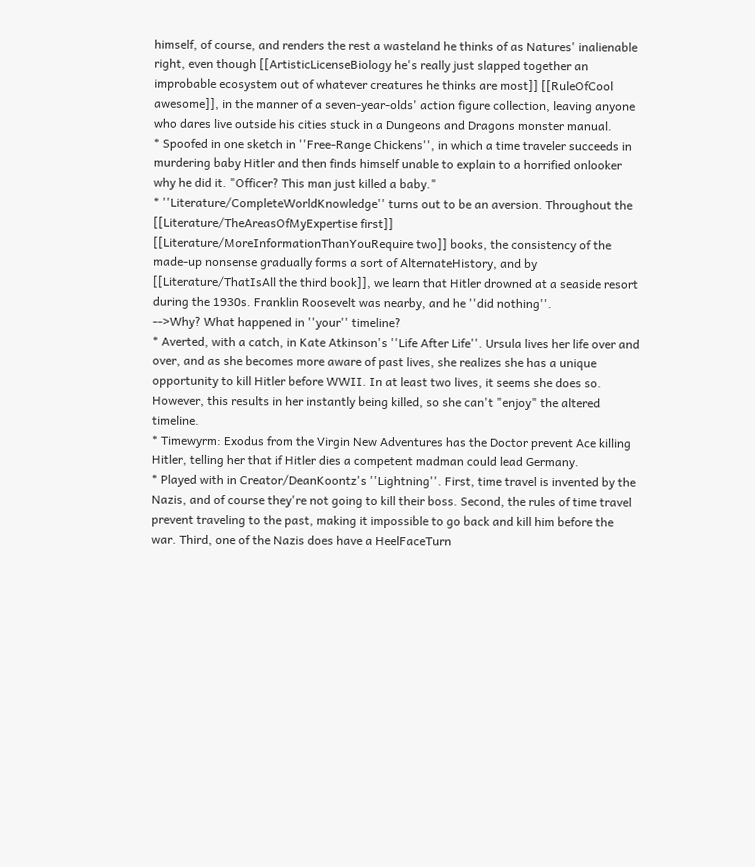himself, of course, and renders the rest a wasteland he thinks of as Natures' inalienable right, even though [[ArtisticLicenseBiology he's really just slapped together an improbable ecosystem out of whatever creatures he thinks are most]] [[RuleOfCool awesome]], in the manner of a seven-year-olds' action figure collection, leaving anyone who dares live outside his cities stuck in a Dungeons and Dragons monster manual.
* Spoofed in one sketch in ''Free-Range Chickens'', in which a time traveler succeeds in murdering baby Hitler and then finds himself unable to explain to a horrified onlooker why he did it. "Officer? This man just killed a baby."
* ''Literature/CompleteWorldKnowledge'' turns out to be an aversion. Throughout the [[Literature/TheAreasOfMyExpertise first]] [[Literature/MoreInformationThanYouRequire two]] books, the consistency of the made-up nonsense gradually forms a sort of AlternateHistory, and by [[Literature/ThatIsAll the third book]], we learn that Hitler drowned at a seaside resort during the 1930s. Franklin Roosevelt was nearby, and he ''did nothing''.
-->Why? What happened in ''your'' timeline?
* Averted, with a catch, in Kate Atkinson's ''Life After Life''. Ursula lives her life over and over, and as she becomes more aware of past lives, she realizes she has a unique opportunity to kill Hitler before WWII. In at least two lives, it seems she does so. However, this results in her instantly being killed, so she can't "enjoy" the altered timeline.
* Timewyrm: Exodus from the Virgin New Adventures has the Doctor prevent Ace killing Hitler, telling her that if Hitler dies a competent madman could lead Germany.
* Played with in Creator/DeanKoontz's ''Lightning''. First, time travel is invented by the Nazis, and of course they're not going to kill their boss. Second, the rules of time travel prevent traveling to the past, making it impossible to go back and kill him before the war. Third, one of the Nazis does have a HeelFaceTurn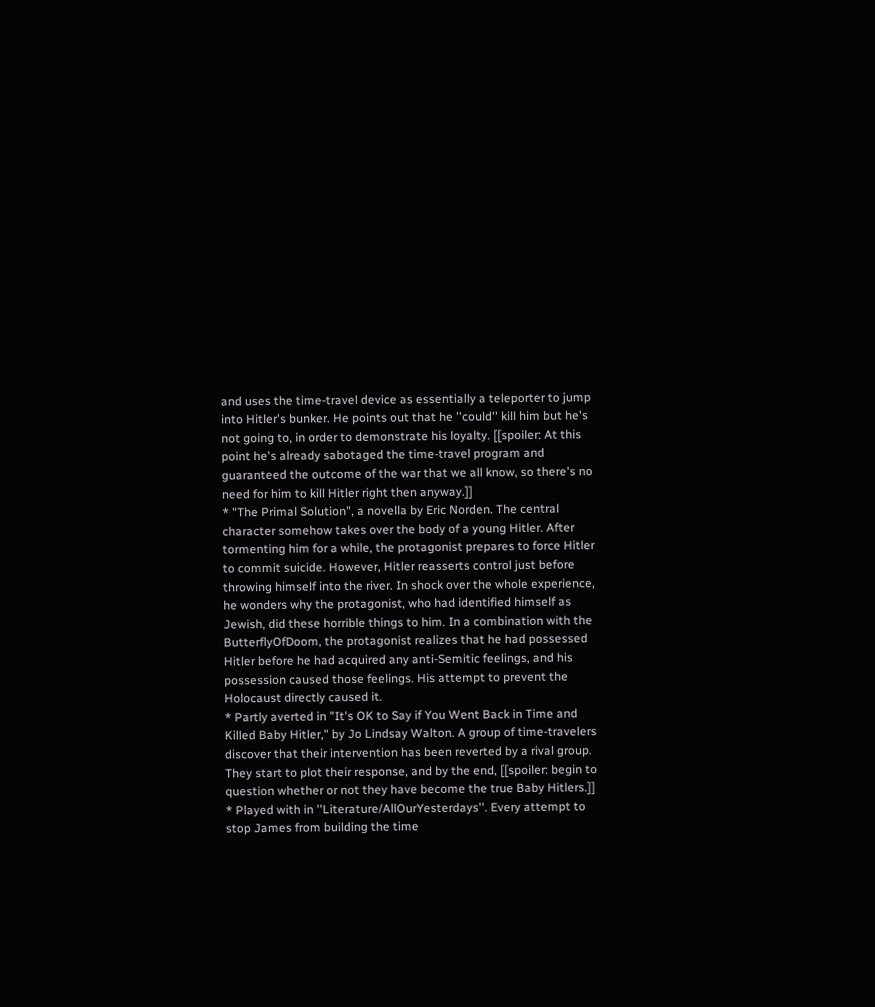and uses the time-travel device as essentially a teleporter to jump into Hitler's bunker. He points out that he ''could'' kill him but he's not going to, in order to demonstrate his loyalty. [[spoiler: At this point he's already sabotaged the time-travel program and guaranteed the outcome of the war that we all know, so there's no need for him to kill Hitler right then anyway.]]
* "The Primal Solution", a novella by Eric Norden. The central character somehow takes over the body of a young Hitler. After tormenting him for a while, the protagonist prepares to force Hitler to commit suicide. However, Hitler reasserts control just before throwing himself into the river. In shock over the whole experience, he wonders why the protagonist, who had identified himself as Jewish, did these horrible things to him. In a combination with the ButterflyOfDoom, the protagonist realizes that he had possessed Hitler before he had acquired any anti-Semitic feelings, and his possession caused those feelings. His attempt to prevent the Holocaust directly caused it.
* Partly averted in "It's OK to Say if You Went Back in Time and Killed Baby Hitler," by Jo Lindsay Walton. A group of time-travelers discover that their intervention has been reverted by a rival group. They start to plot their response, and by the end, [[spoiler: begin to question whether or not they have become the true Baby Hitlers.]]
* Played with in ''Literature/AllOurYesterdays''. Every attempt to stop James from building the time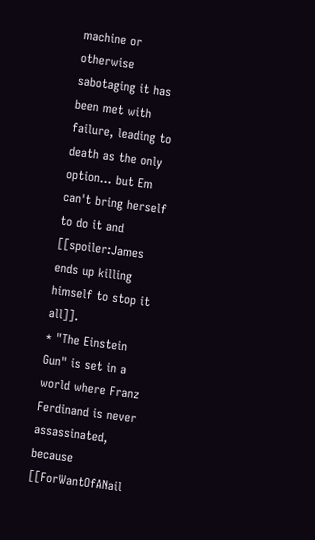machine or otherwise sabotaging it has been met with failure, leading to death as the only option... but Em can't bring herself to do it and [[spoiler:James ends up killing himself to stop it all]].
* "The Einstein Gun" is set in a world where Franz Ferdinand is never assassinated, because [[ForWantOfANail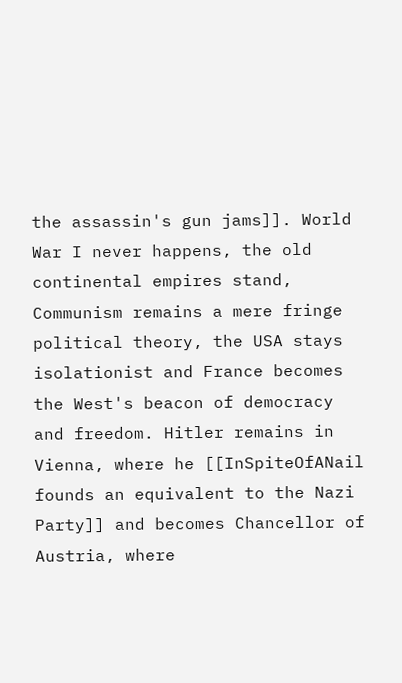the assassin's gun jams]]. World War I never happens, the old continental empires stand, Communism remains a mere fringe political theory, the USA stays isolationist and France becomes the West's beacon of democracy and freedom. Hitler remains in Vienna, where he [[InSpiteOfANail founds an equivalent to the Nazi Party]] and becomes Chancellor of Austria, where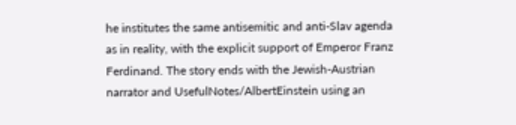he institutes the same antisemitic and anti-Slav agenda as in reality, with the explicit support of Emperor Franz Ferdinand. The story ends with the Jewish-Austrian narrator and UsefulNotes/AlbertEinstein using an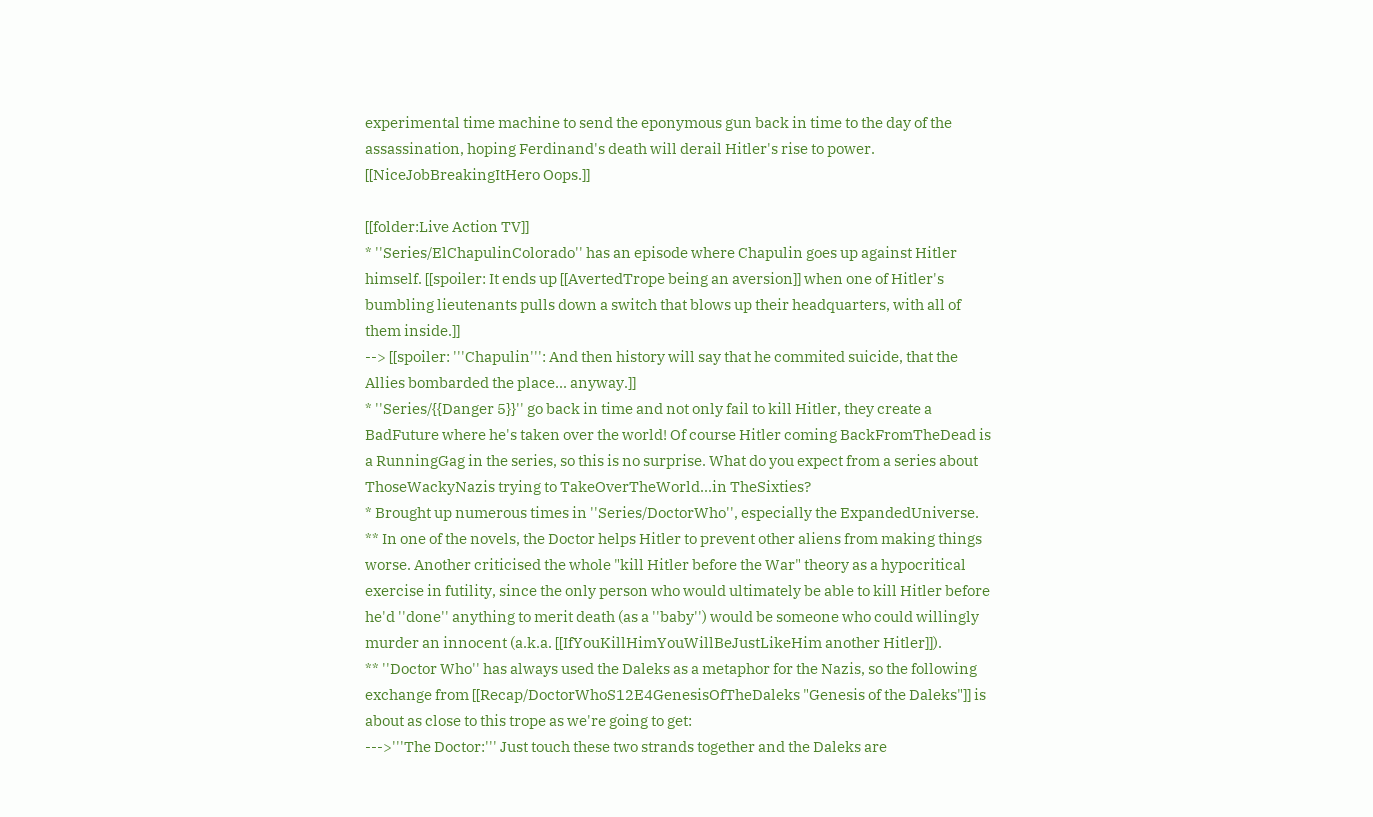experimental time machine to send the eponymous gun back in time to the day of the assassination, hoping Ferdinand's death will derail Hitler's rise to power. [[NiceJobBreakingItHero Oops.]]

[[folder:Live Action TV]]
* ''Series/ElChapulinColorado'' has an episode where Chapulin goes up against Hitler himself. [[spoiler: It ends up [[AvertedTrope being an aversion]] when one of Hitler's bumbling lieutenants pulls down a switch that blows up their headquarters, with all of them inside.]]
--> [[spoiler: '''Chapulin''': And then history will say that he commited suicide, that the Allies bombarded the place... anyway.]]
* ''Series/{{Danger 5}}'' go back in time and not only fail to kill Hitler, they create a BadFuture where he's taken over the world! Of course Hitler coming BackFromTheDead is a RunningGag in the series, so this is no surprise. What do you expect from a series about ThoseWackyNazis trying to TakeOverTheWorld...in TheSixties?
* Brought up numerous times in ''Series/DoctorWho'', especially the ExpandedUniverse.
** In one of the novels, the Doctor helps Hitler to prevent other aliens from making things worse. Another criticised the whole "kill Hitler before the War" theory as a hypocritical exercise in futility, since the only person who would ultimately be able to kill Hitler before he'd ''done'' anything to merit death (as a ''baby'') would be someone who could willingly murder an innocent (a.k.a. [[IfYouKillHimYouWillBeJustLikeHim another Hitler]]).
** ''Doctor Who'' has always used the Daleks as a metaphor for the Nazis, so the following exchange from [[Recap/DoctorWhoS12E4GenesisOfTheDaleks "Genesis of the Daleks"]] is about as close to this trope as we're going to get:
--->'''The Doctor:''' Just touch these two strands together and the Daleks are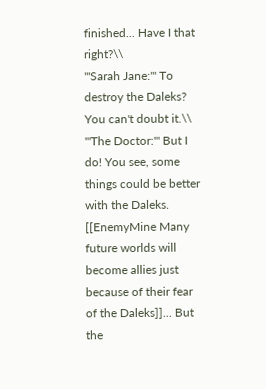finished... Have I that right?\\
'''Sarah Jane:''' To destroy the Daleks? You can't doubt it.\\
'''The Doctor:''' But I do! You see, some things could be better with the Daleks. [[EnemyMine Many future worlds will become allies just because of their fear of the Daleks]]... But the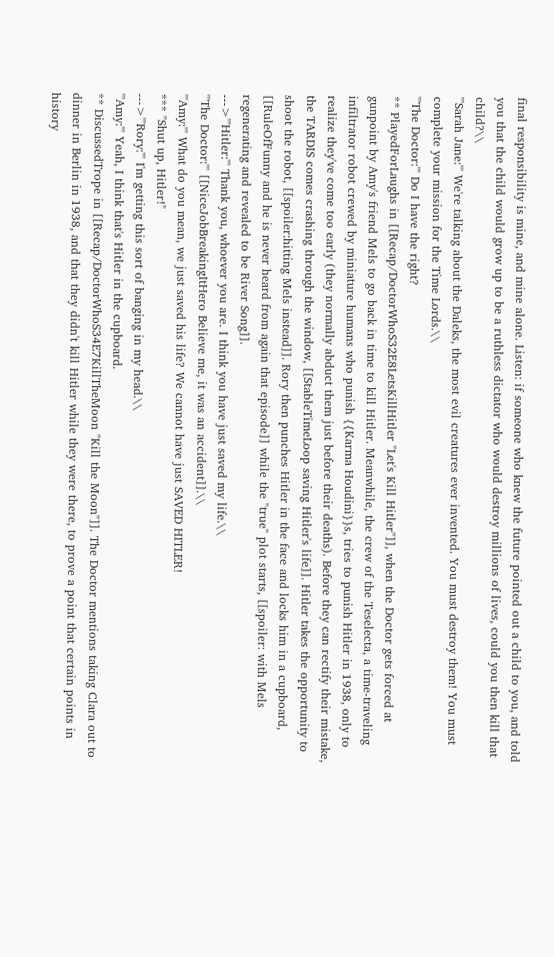final responsibility is mine, and mine alone. Listen: if someone who knew the future pointed out a child to you, and told you that the child would grow up to be a ruthless dictator who would destroy millions of lives, could you then kill that child?\\
'''Sarah Jane:''' We're talking about the Daleks, the most evil creatures ever invented. You must destroy them! You must complete your mission for the Time Lords.\\
'''The Doctor:''' Do I have the right?
** PlayedForLaughs in [[Recap/DoctorWhoS32E8LetsKillHitler "Let's Kill Hitler"]], when the Doctor gets forced at gunpoint by Amy's friend Mels to go back in time to kill Hitler. Meanwhile, the crew of the Teselecta, a time-traveling infiltrator robot crewed by miniature humans who punish {{Karma Houdini}}s, tries to punish Hitler in 1938, only to realize they've come too early (they normally abduct them just before their deaths). Before they can rectify their mistake, the TARDIS comes crashing through the window, [[StableTimeLoop saving Hitler's life]]. Hitler takes the opportunity to shoot the robot, [[spoiler:hitting Mels instead]]. Rory then punches Hitler in the face and locks him in a cupboard, [[RuleOfFunny and he is never heard from again that episode]] while the ''true'' plot starts, [[spoiler: with Mels regenerating and revealed to be River Song]].
--->'''Hitler:''' Thank you, whoever you are. I think you have just saved my life.\\
'''The Doctor:''' [[NiceJobBreakingItHero Believe me, it was an accident]].\\
'''Amy:''' What do you mean, we just saved his life? We cannot have just SAVED HITLER!
*** "Shut up, Hitler!"
--->'''Rory:''' I'm getting this sort of banging in my head.\\
'''Amy:''' Yeah, I think that's Hitler in the cupboard.
** DiscussedTrope in [[Recap/DoctorWhoS34E7KillTheMoon "Kill the Moon"]]. The Doctor mentions taking Clara out to dinner in Berlin in 1938, and that they didn't kill Hitler while they were there, to prove a point that certain points in history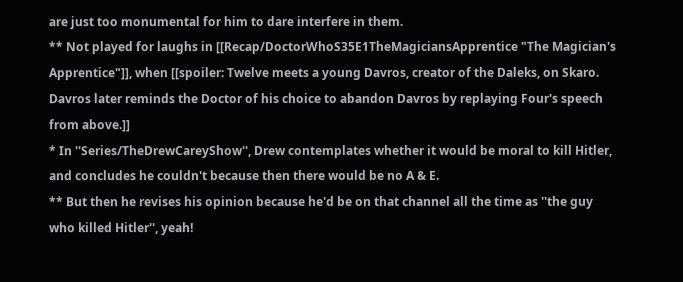are just too monumental for him to dare interfere in them.
** Not played for laughs in [[Recap/DoctorWhoS35E1TheMagiciansApprentice "The Magician's Apprentice"]], when [[spoiler: Twelve meets a young Davros, creator of the Daleks, on Skaro. Davros later reminds the Doctor of his choice to abandon Davros by replaying Four's speech from above.]]
* In ''Series/TheDrewCareyShow'', Drew contemplates whether it would be moral to kill Hitler, and concludes he couldn't because then there would be no A & E.
** But then he revises his opinion because he'd be on that channel all the time as ''the guy who killed Hitler'', yeah!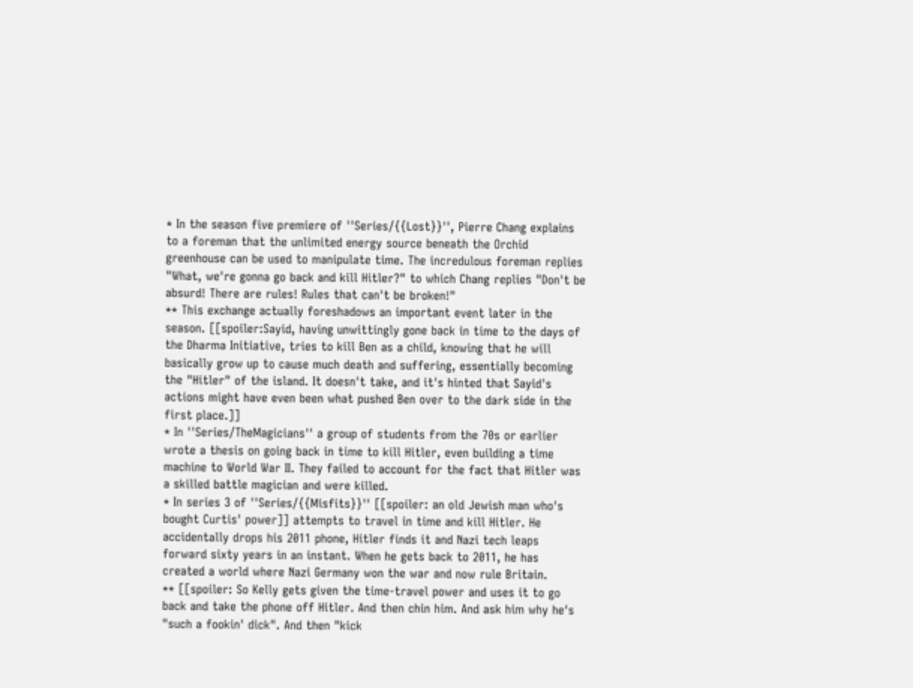* In the season five premiere of ''Series/{{Lost}}'', Pierre Chang explains to a foreman that the unlimited energy source beneath the Orchid greenhouse can be used to manipulate time. The incredulous foreman replies "What, we're gonna go back and kill Hitler?" to which Chang replies "Don't be absurd! There are rules! Rules that can't be broken!"
** This exchange actually foreshadows an important event later in the season. [[spoiler:Sayid, having unwittingly gone back in time to the days of the Dharma Initiative, tries to kill Ben as a child, knowing that he will basically grow up to cause much death and suffering, essentially becoming the "Hitler" of the island. It doesn't take, and it's hinted that Sayid's actions might have even been what pushed Ben over to the dark side in the first place.]]
* In ''Series/TheMagicians'' a group of students from the 70s or earlier wrote a thesis on going back in time to kill Hitler, even building a time machine to World War II. They failed to account for the fact that Hitler was a skilled battle magician and were killed.
* In series 3 of ''Series/{{Misfits}}'' [[spoiler: an old Jewish man who's bought Curtis' power]] attempts to travel in time and kill Hitler. He accidentally drops his 2011 phone, Hitler finds it and Nazi tech leaps forward sixty years in an instant. When he gets back to 2011, he has created a world where Nazi Germany won the war and now rule Britain.
** [[spoiler: So Kelly gets given the time-travel power and uses it to go back and take the phone off Hitler. And then chin him. And ask him why he's "such a fookin' dick". And then "kick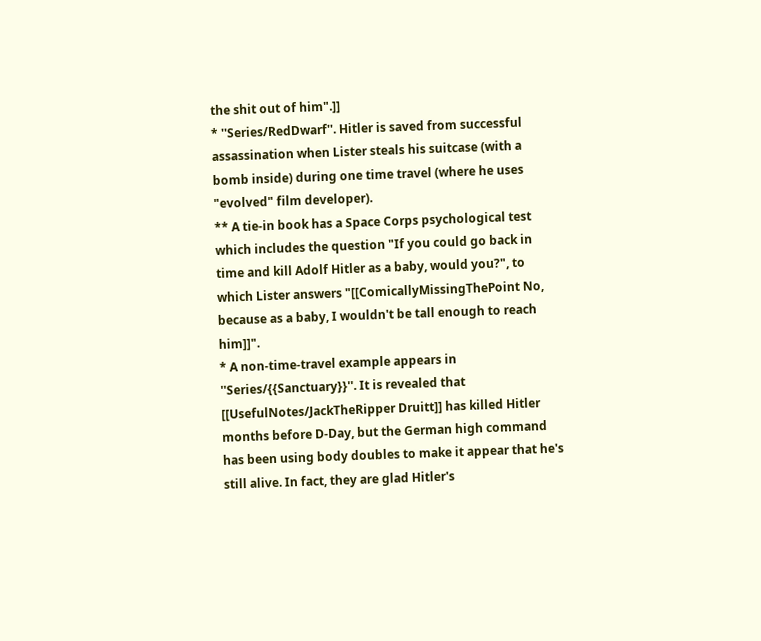the shit out of him".]]
* ''Series/RedDwarf''. Hitler is saved from successful assassination when Lister steals his suitcase (with a bomb inside) during one time travel (where he uses "evolved" film developer).
** A tie-in book has a Space Corps psychological test which includes the question "If you could go back in time and kill Adolf Hitler as a baby, would you?", to which Lister answers "[[ComicallyMissingThePoint No, because as a baby, I wouldn't be tall enough to reach him]]".
* A non-time-travel example appears in ''Series/{{Sanctuary}}''. It is revealed that [[UsefulNotes/JackTheRipper Druitt]] has killed Hitler months before D-Day, but the German high command has been using body doubles to make it appear that he's still alive. In fact, they are glad Hitler's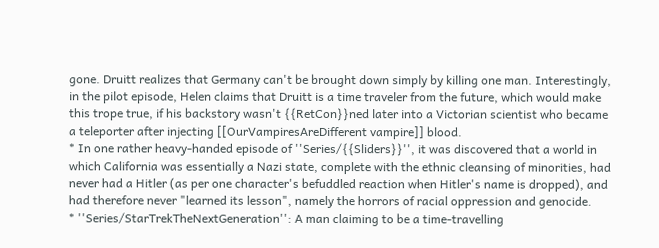gone. Druitt realizes that Germany can't be brought down simply by killing one man. Interestingly, in the pilot episode, Helen claims that Druitt is a time traveler from the future, which would make this trope true, if his backstory wasn't {{RetCon}}ned later into a Victorian scientist who became a teleporter after injecting [[OurVampiresAreDifferent vampire]] blood.
* In one rather heavy-handed episode of ''Series/{{Sliders}}'', it was discovered that a world in which California was essentially a Nazi state, complete with the ethnic cleansing of minorities, had never had a Hitler (as per one character's befuddled reaction when Hitler's name is dropped), and had therefore never "learned its lesson", namely the horrors of racial oppression and genocide.
* ''Series/StarTrekTheNextGeneration'': A man claiming to be a time-travelling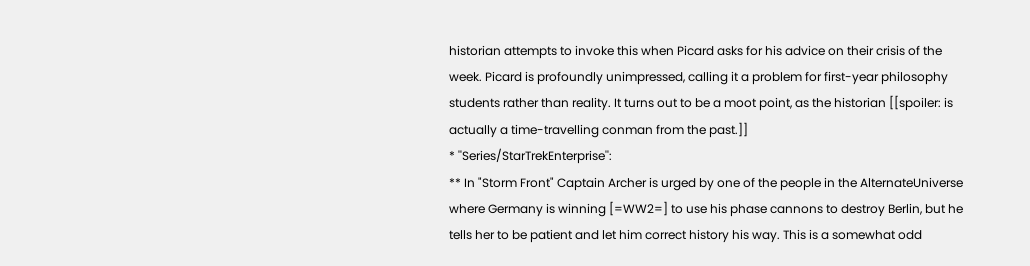historian attempts to invoke this when Picard asks for his advice on their crisis of the week. Picard is profoundly unimpressed, calling it a problem for first-year philosophy students rather than reality. It turns out to be a moot point, as the historian [[spoiler: is actually a time-travelling conman from the past.]]
* ''Series/StarTrekEnterprise'':
** In "Storm Front" Captain Archer is urged by one of the people in the AlternateUniverse where Germany is winning [=WW2=] to use his phase cannons to destroy Berlin, but he tells her to be patient and let him correct history his way. This is a somewhat odd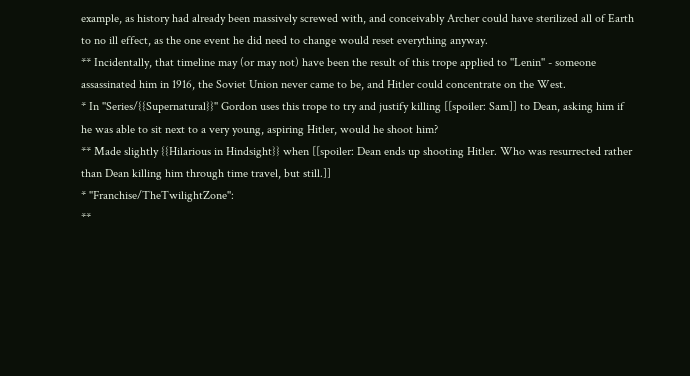example, as history had already been massively screwed with, and conceivably Archer could have sterilized all of Earth to no ill effect, as the one event he did need to change would reset everything anyway.
** Incidentally, that timeline may (or may not) have been the result of this trope applied to ''Lenin'' - someone assassinated him in 1916, the Soviet Union never came to be, and Hitler could concentrate on the West.
* In ''Series/{{Supernatural}}'' Gordon uses this trope to try and justify killing [[spoiler: Sam]] to Dean, asking him if he was able to sit next to a very young, aspiring Hitler, would he shoot him?
** Made slightly {{Hilarious in Hindsight}} when [[spoiler: Dean ends up shooting Hitler. Who was resurrected rather than Dean killing him through time travel, but still.]]
* ''Franchise/TheTwilightZone'':
**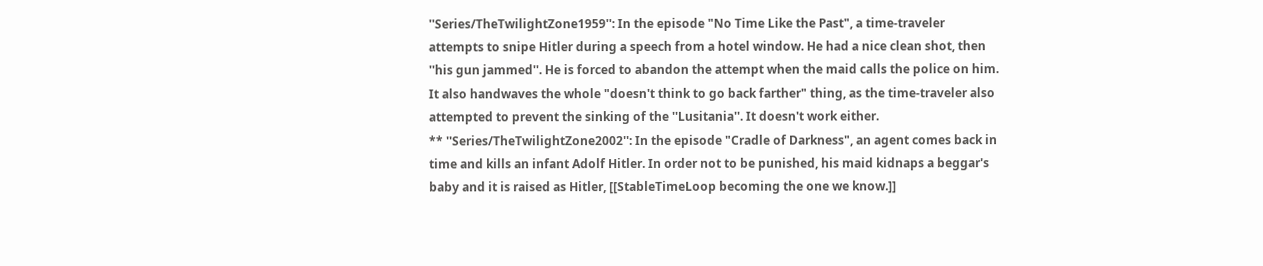''Series/TheTwilightZone1959'': In the episode "No Time Like the Past", a time-traveler attempts to snipe Hitler during a speech from a hotel window. He had a nice clean shot, then ''his gun jammed''. He is forced to abandon the attempt when the maid calls the police on him. It also handwaves the whole "doesn't think to go back farther" thing, as the time-traveler also attempted to prevent the sinking of the ''Lusitania''. It doesn't work either.
** ''Series/TheTwilightZone2002'': In the episode "Cradle of Darkness", an agent comes back in time and kills an infant Adolf Hitler. In order not to be punished, his maid kidnaps a beggar's baby and it is raised as Hitler, [[StableTimeLoop becoming the one we know.]]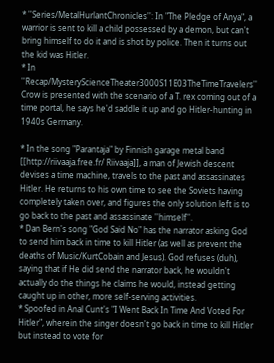* ''Series/MetalHurlantChronicles'': In "The Pledge of Anya", a warrior is sent to kill a child possessed by a demon, but can't bring himself to do it and is shot by police. Then it turns out the kid was Hitler.
* In ''Recap/MysteryScienceTheater3000S11E03TheTimeTravelers'' Crow is presented with the scenario of a T. rex coming out of a time portal, he says he'd saddle it up and go Hitler-hunting in 1940s Germany.

* In the song "Parantaja" by Finnish garage metal band [[http://riivaaja.free.fr/ Riivaaja]], a man of Jewish descent devises a time machine, travels to the past and assassinates Hitler. He returns to his own time to see the Soviets having completely taken over, and figures the only solution left is to go back to the past and assassinate ''himself''.
* Dan Bern's song "God Said No" has the narrator asking God to send him back in time to kill Hitler (as well as prevent the deaths of Music/KurtCobain and Jesus). God refuses (duh), saying that if He did send the narrator back, he wouldn't actually do the things he claims he would, instead getting caught up in other, more self-serving activities.
* Spoofed in Anal Cunt's "I Went Back In Time And Voted For Hitler", wherein the singer doesn't go back in time to kill Hitler but instead to vote for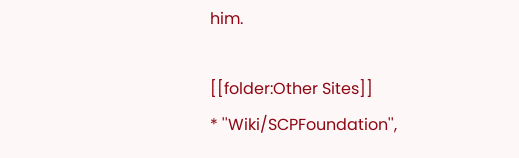him.

[[folder:Other Sites]]
* ''Wiki/SCPFoundation'',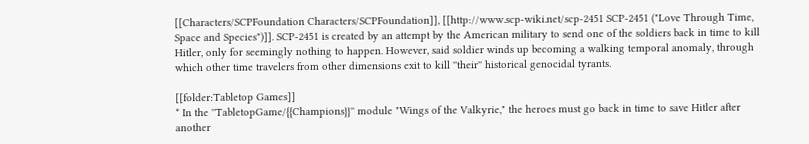[[Characters/SCPFoundation Characters/SCPFoundation]], [[http://www.scp-wiki.net/scp-2451 SCP-2451 ("Love Through Time, Space and Species")]]. SCP-2451 is created by an attempt by the American military to send one of the soldiers back in time to kill Hitler, only for seemingly nothing to happen. However, said soldier winds up becoming a walking temporal anomaly, through which other time travelers from other dimensions exit to kill ''their'' historical genocidal tyrants.

[[folder:Tabletop Games]]
* In the ''TabletopGame/{{Champions}}'' module "Wings of the Valkyrie," the heroes must go back in time to save Hitler after another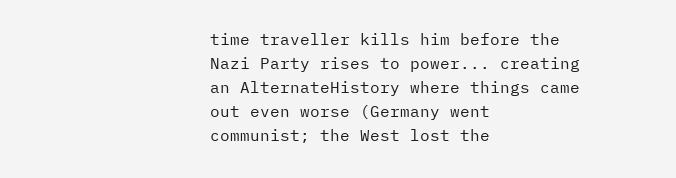time traveller kills him before the Nazi Party rises to power... creating an AlternateHistory where things came out even worse (Germany went communist; the West lost the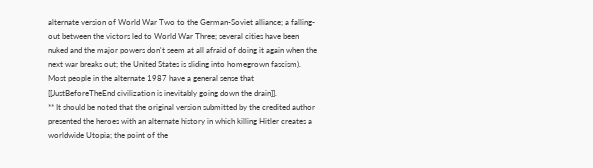alternate version of World War Two to the German-Soviet alliance; a falling-out between the victors led to World War Three; several cities have been nuked and the major powers don't seem at all afraid of doing it again when the next war breaks out; the United States is sliding into homegrown fascism). Most people in the alternate 1987 have a general sense that [[JustBeforeTheEnd civilization is inevitably going down the drain]].
** It should be noted that the original version submitted by the credited author presented the heroes with an alternate history in which killing Hitler creates a worldwide Utopia; the point of the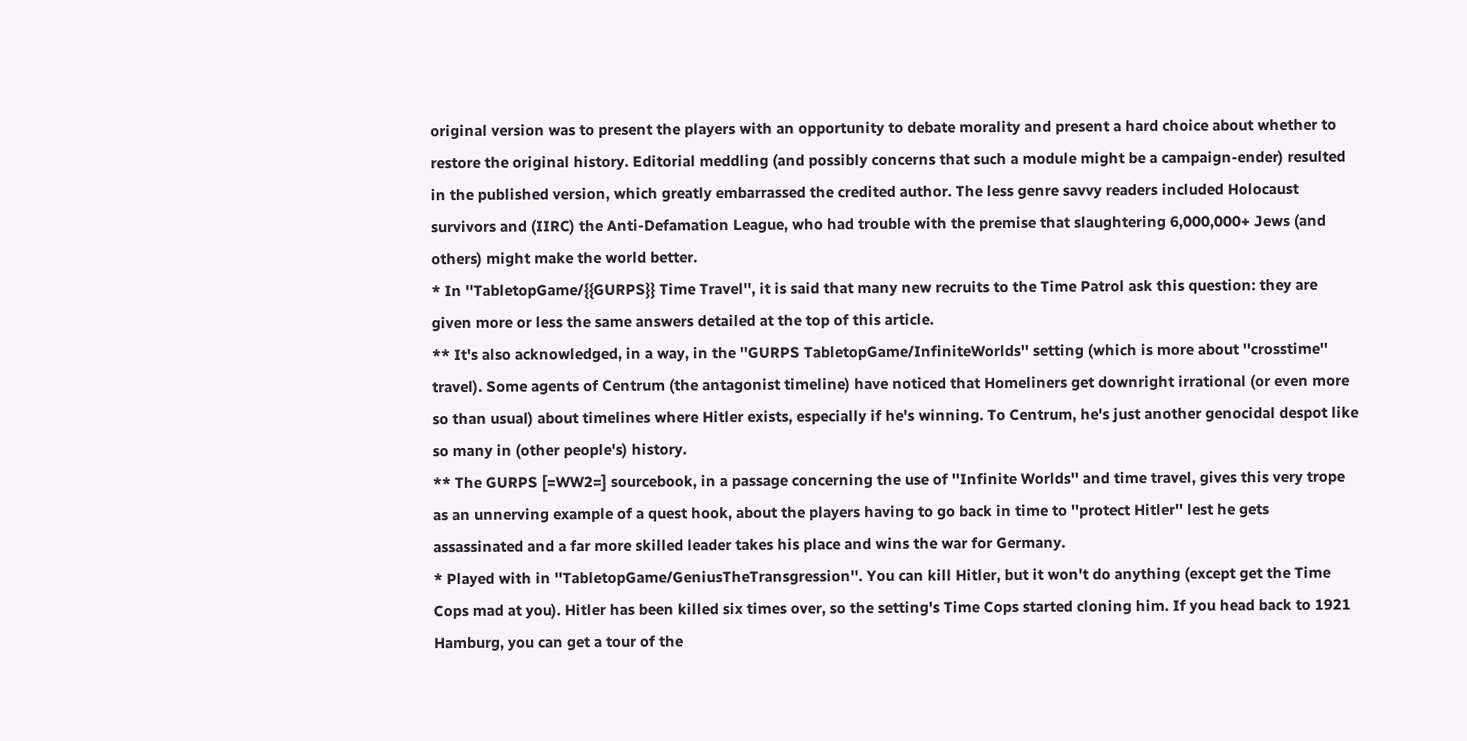original version was to present the players with an opportunity to debate morality and present a hard choice about whether to restore the original history. Editorial meddling (and possibly concerns that such a module might be a campaign-ender) resulted in the published version, which greatly embarrassed the credited author. The less genre savvy readers included Holocaust survivors and (IIRC) the Anti-Defamation League, who had trouble with the premise that slaughtering 6,000,000+ Jews (and others) might make the world better.
* In ''TabletopGame/{{GURPS}} Time Travel'', it is said that many new recruits to the Time Patrol ask this question: they are given more or less the same answers detailed at the top of this article.
** It's also acknowledged, in a way, in the ''GURPS TabletopGame/InfiniteWorlds'' setting (which is more about ''crosstime'' travel). Some agents of Centrum (the antagonist timeline) have noticed that Homeliners get downright irrational (or even more so than usual) about timelines where Hitler exists, especially if he's winning. To Centrum, he's just another genocidal despot like so many in (other people's) history.
** The GURPS [=WW2=] sourcebook, in a passage concerning the use of ''Infinite Worlds'' and time travel, gives this very trope as an unnerving example of a quest hook, about the players having to go back in time to ''protect Hitler'' lest he gets assassinated and a far more skilled leader takes his place and wins the war for Germany.
* Played with in ''TabletopGame/GeniusTheTransgression''. You can kill Hitler, but it won't do anything (except get the Time Cops mad at you). Hitler has been killed six times over, so the setting's Time Cops started cloning him. If you head back to 1921 Hamburg, you can get a tour of the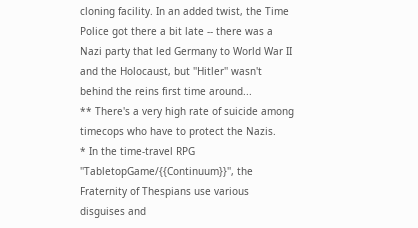cloning facility. In an added twist, the Time Police got there a bit late -- there was a Nazi party that led Germany to World War II and the Holocaust, but ''Hitler'' wasn't behind the reins first time around...
** There's a very high rate of suicide among timecops who have to protect the Nazis.
* In the time-travel RPG ''TabletopGame/{{Continuum}}'', the Fraternity of Thespians use various disguises and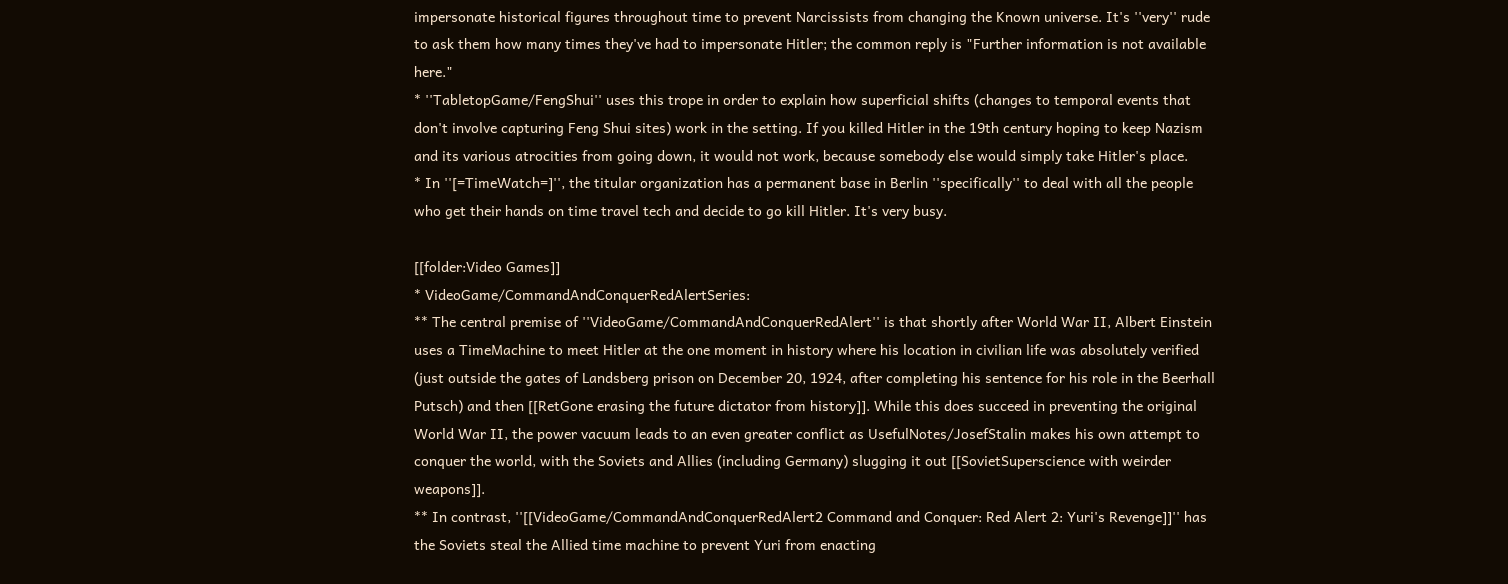impersonate historical figures throughout time to prevent Narcissists from changing the Known universe. It's ''very'' rude to ask them how many times they've had to impersonate Hitler; the common reply is "Further information is not available here."
* ''TabletopGame/FengShui'' uses this trope in order to explain how superficial shifts (changes to temporal events that don't involve capturing Feng Shui sites) work in the setting. If you killed Hitler in the 19th century hoping to keep Nazism and its various atrocities from going down, it would not work, because somebody else would simply take Hitler's place.
* In ''[=TimeWatch=]'', the titular organization has a permanent base in Berlin ''specifically'' to deal with all the people who get their hands on time travel tech and decide to go kill Hitler. It's very busy.

[[folder:Video Games]]
* VideoGame/CommandAndConquerRedAlertSeries:
** The central premise of ''VideoGame/CommandAndConquerRedAlert'' is that shortly after World War II, Albert Einstein uses a TimeMachine to meet Hitler at the one moment in history where his location in civilian life was absolutely verified (just outside the gates of Landsberg prison on December 20, 1924, after completing his sentence for his role in the Beerhall Putsch) and then [[RetGone erasing the future dictator from history]]. While this does succeed in preventing the original World War II, the power vacuum leads to an even greater conflict as UsefulNotes/JosefStalin makes his own attempt to conquer the world, with the Soviets and Allies (including Germany) slugging it out [[SovietSuperscience with weirder weapons]].
** In contrast, ''[[VideoGame/CommandAndConquerRedAlert2 Command and Conquer: Red Alert 2: Yuri's Revenge]]'' has the Soviets steal the Allied time machine to prevent Yuri from enacting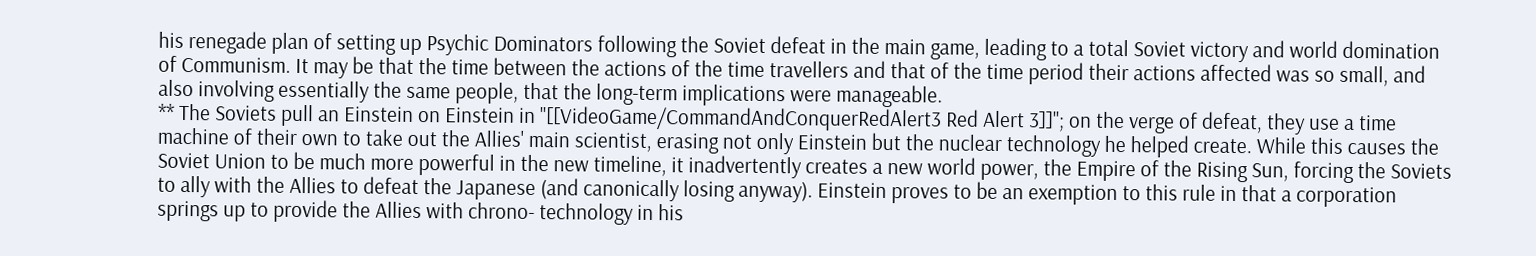his renegade plan of setting up Psychic Dominators following the Soviet defeat in the main game, leading to a total Soviet victory and world domination of Communism. It may be that the time between the actions of the time travellers and that of the time period their actions affected was so small, and also involving essentially the same people, that the long-term implications were manageable.
** The Soviets pull an Einstein on Einstein in ''[[VideoGame/CommandAndConquerRedAlert3 Red Alert 3]]''; on the verge of defeat, they use a time machine of their own to take out the Allies' main scientist, erasing not only Einstein but the nuclear technology he helped create. While this causes the Soviet Union to be much more powerful in the new timeline, it inadvertently creates a new world power, the Empire of the Rising Sun, forcing the Soviets to ally with the Allies to defeat the Japanese (and canonically losing anyway). Einstein proves to be an exemption to this rule in that a corporation springs up to provide the Allies with chrono- technology in his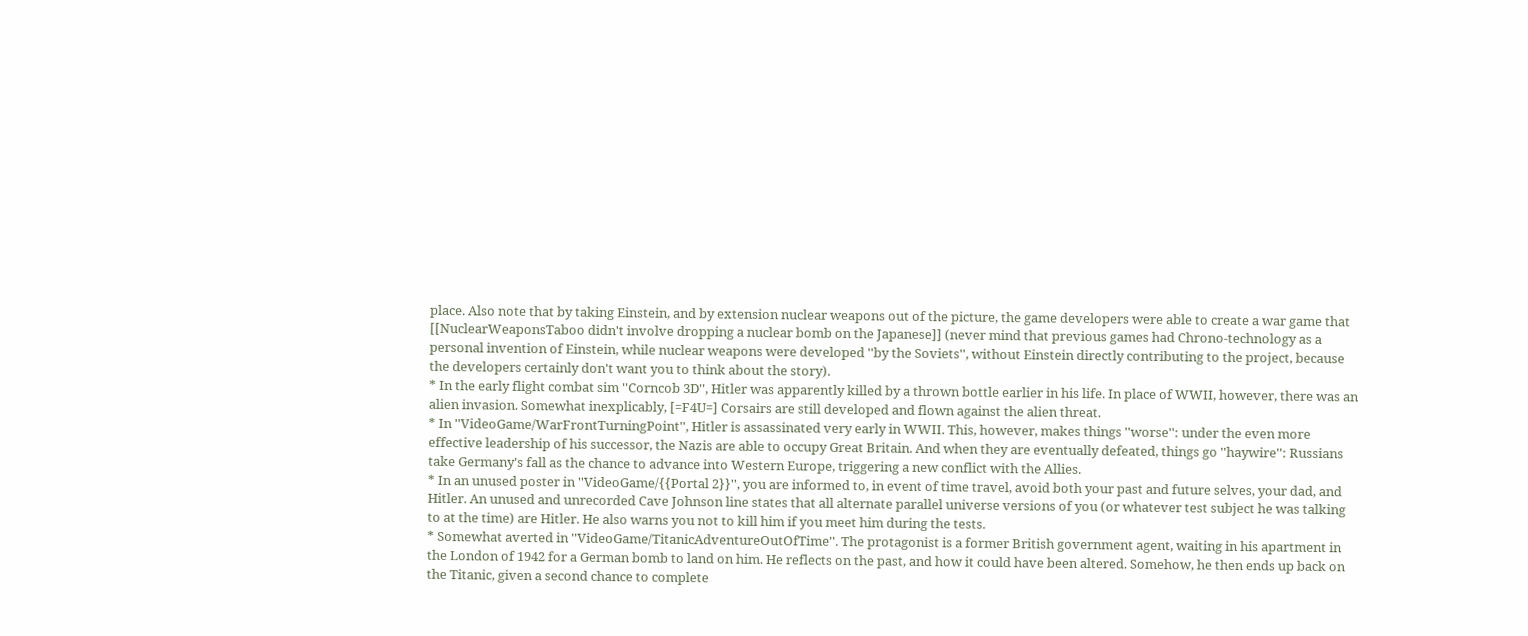place. Also note that by taking Einstein, and by extension nuclear weapons out of the picture, the game developers were able to create a war game that [[NuclearWeaponsTaboo didn't involve dropping a nuclear bomb on the Japanese]] (never mind that previous games had Chrono-technology as a personal invention of Einstein, while nuclear weapons were developed ''by the Soviets'', without Einstein directly contributing to the project, because the developers certainly don't want you to think about the story).
* In the early flight combat sim ''Corncob 3D'', Hitler was apparently killed by a thrown bottle earlier in his life. In place of WWII, however, there was an alien invasion. Somewhat inexplicably, [=F4U=] Corsairs are still developed and flown against the alien threat.
* In ''VideoGame/WarFrontTurningPoint'', Hitler is assassinated very early in WWII. This, however, makes things ''worse'': under the even more effective leadership of his successor, the Nazis are able to occupy Great Britain. And when they are eventually defeated, things go ''haywire'': Russians take Germany's fall as the chance to advance into Western Europe, triggering a new conflict with the Allies.
* In an unused poster in ''VideoGame/{{Portal 2}}'', you are informed to, in event of time travel, avoid both your past and future selves, your dad, and Hitler. An unused and unrecorded Cave Johnson line states that all alternate parallel universe versions of you (or whatever test subject he was talking to at the time) are Hitler. He also warns you not to kill him if you meet him during the tests.
* Somewhat averted in ''VideoGame/TitanicAdventureOutOfTime''. The protagonist is a former British government agent, waiting in his apartment in the London of 1942 for a German bomb to land on him. He reflects on the past, and how it could have been altered. Somehow, he then ends up back on the Titanic, given a second chance to complete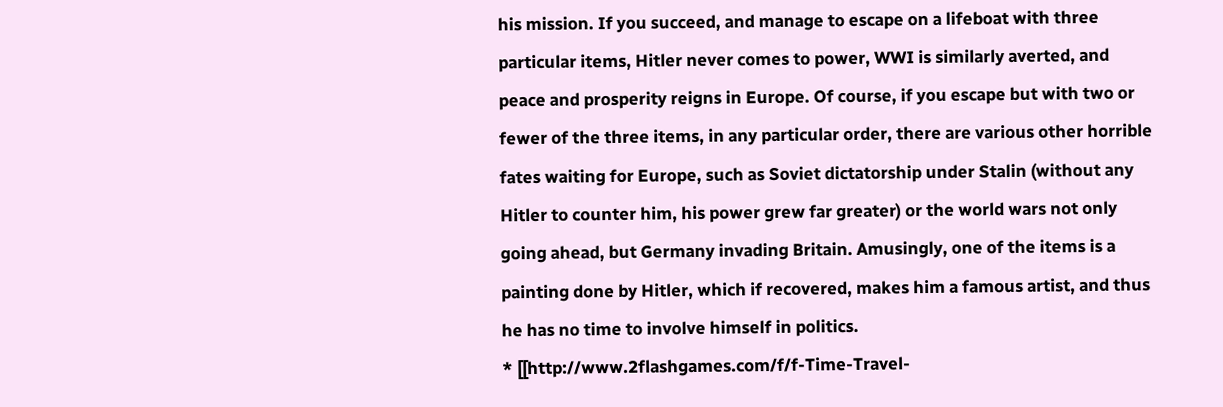his mission. If you succeed, and manage to escape on a lifeboat with three particular items, Hitler never comes to power, WWI is similarly averted, and peace and prosperity reigns in Europe. Of course, if you escape but with two or fewer of the three items, in any particular order, there are various other horrible fates waiting for Europe, such as Soviet dictatorship under Stalin (without any Hitler to counter him, his power grew far greater) or the world wars not only going ahead, but Germany invading Britain. Amusingly, one of the items is a painting done by Hitler, which if recovered, makes him a famous artist, and thus he has no time to involve himself in politics.
* [[http://www.2flashgames.com/f/f-Time-Travel-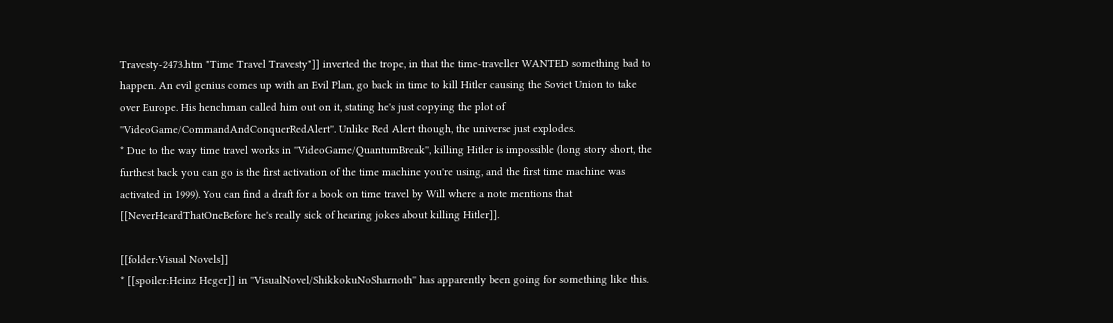Travesty-2473.htm "Time Travel Travesty"]] inverted the trope, in that the time-traveller WANTED something bad to happen. An evil genius comes up with an Evil Plan, go back in time to kill Hitler causing the Soviet Union to take over Europe. His henchman called him out on it, stating he's just copying the plot of ''VideoGame/CommandAndConquerRedAlert''. Unlike Red Alert though, the universe just explodes.
* Due to the way time travel works in ''VideoGame/QuantumBreak'', killing Hitler is impossible (long story short, the furthest back you can go is the first activation of the time machine you're using, and the first time machine was activated in 1999). You can find a draft for a book on time travel by Will where a note mentions that [[NeverHeardThatOneBefore he's really sick of hearing jokes about killing Hitler]].

[[folder:Visual Novels]]
* [[spoiler:Heinz Heger]] in ''VisualNovel/ShikkokuNoSharnoth'' has apparently been going for something like this.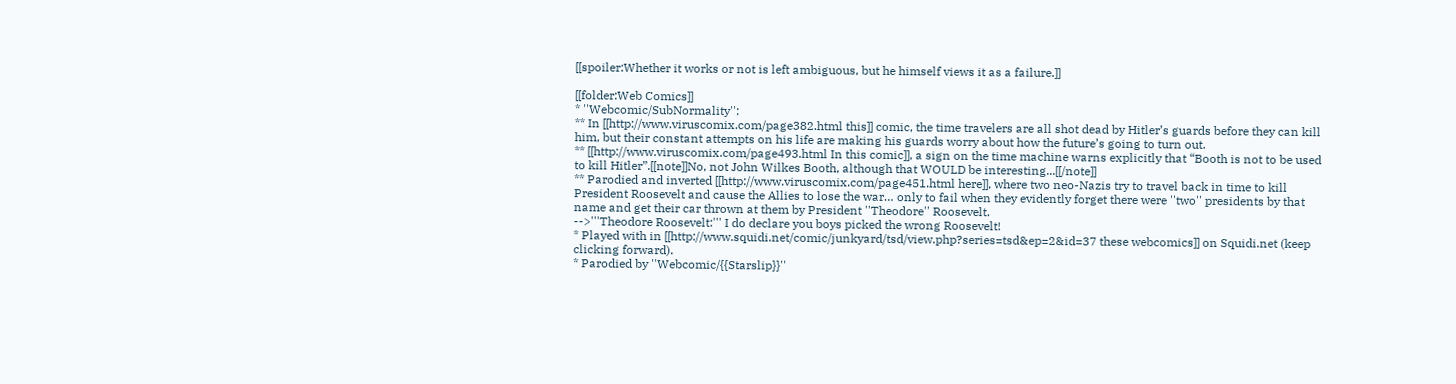[[spoiler:Whether it works or not is left ambiguous, but he himself views it as a failure.]]

[[folder:Web Comics]]
* ''Webcomic/SubNormality'':
** In [[http://www.viruscomix.com/page382.html this]] comic, the time travelers are all shot dead by Hitler’s guards before they can kill him, but their constant attempts on his life are making his guards worry about how the future’s going to turn out.
** [[http://www.viruscomix.com/page493.html In this comic]], a sign on the time machine warns explicitly that “Booth is not to be used to kill Hitler”.[[note]]No, not John Wilkes Booth, although that WOULD be interesting...[[/note]]
** Parodied and inverted [[http://www.viruscomix.com/page451.html here]], where two neo-Nazis try to travel back in time to kill President Roosevelt and cause the Allies to lose the war… only to fail when they evidently forget there were ''two'' presidents by that name and get their car thrown at them by President ''Theodore'' Roosevelt.
-->'''Theodore Roosevelt:''' I do declare you boys picked the wrong Roosevelt!
* Played with in [[http://www.squidi.net/comic/junkyard/tsd/view.php?series=tsd&ep=2&id=37 these webcomics]] on Squidi.net (keep clicking forward).
* Parodied by ''Webcomic/{{Starslip}}''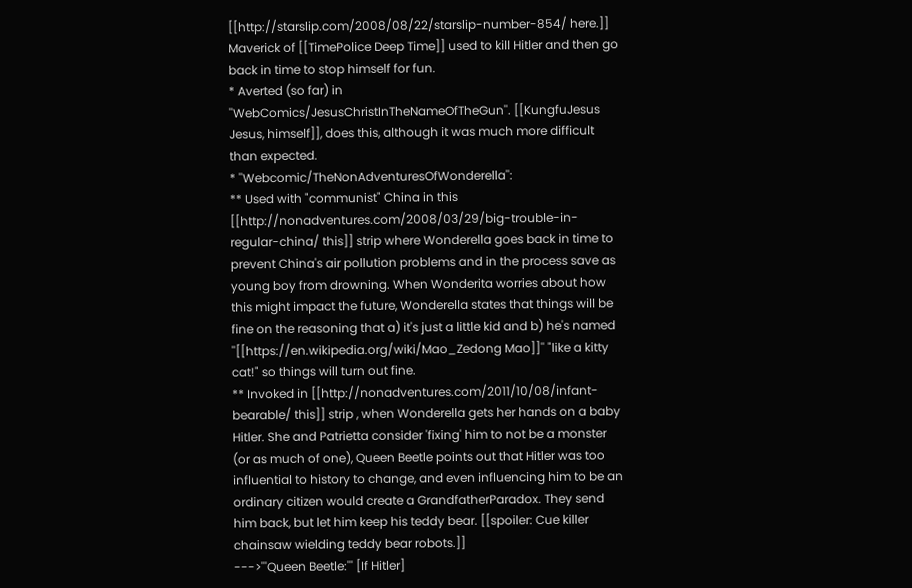[[http://starslip.com/2008/08/22/starslip-number-854/ here.]] Maverick of [[TimePolice Deep Time]] used to kill Hitler and then go back in time to stop himself for fun.
* Averted (so far) in ''WebComics/JesusChristInTheNameOfTheGun''. [[KungfuJesus Jesus, himself]], does this, although it was much more difficult than expected.
* ''Webcomic/TheNonAdventuresOfWonderella'':
** Used with "communist" China in this [[http://nonadventures.com/2008/03/29/big-trouble-in-regular-china/ this]] strip where Wonderella goes back in time to prevent China's air pollution problems and in the process save as young boy from drowning. When Wonderita worries about how this might impact the future, Wonderella states that things will be fine on the reasoning that a) it's just a little kid and b) he's named ''[[https://en.wikipedia.org/wiki/Mao_Zedong Mao]]'' "like a kitty cat!" so things will turn out fine.
** Invoked in [[http://nonadventures.com/2011/10/08/infant-bearable/ this]] strip , when Wonderella gets her hands on a baby Hitler. She and Patrietta consider 'fixing' him to not be a monster (or as much of one), Queen Beetle points out that Hitler was too influential to history to change, and even influencing him to be an ordinary citizen would create a GrandfatherParadox. They send him back, but let him keep his teddy bear. [[spoiler: Cue killer chainsaw wielding teddy bear robots.]]
--->'''Queen Beetle:''' [If Hitler]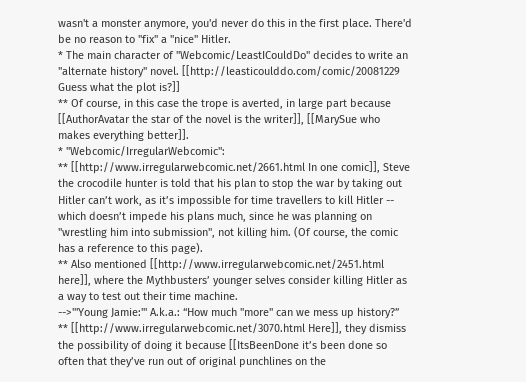wasn't a monster anymore, you'd never do this in the first place. There'd be no reason to "fix" a ''nice'' Hitler.
* The main character of ''Webcomic/LeastICouldDo'' decides to write an "alternate history" novel. [[http://leasticoulddo.com/comic/20081229 Guess what the plot is?]]
** Of course, in this case the trope is averted, in large part because [[AuthorAvatar the star of the novel is the writer]], [[MarySue who makes everything better]].
* ''Webcomic/IrregularWebcomic'':
** [[http://www.irregularwebcomic.net/2661.html In one comic]], Steve the crocodile hunter is told that his plan to stop the war by taking out Hitler can’t work, as it’s impossible for time travellers to kill Hitler -- which doesn’t impede his plans much, since he was planning on ''wrestling him into submission'', not killing him. (Of course, the comic has a reference to this page).
** Also mentioned [[http://www.irregularwebcomic.net/2451.html here]], where the Mythbusters’ younger selves consider killing Hitler as a way to test out their time machine.
-->'''Young Jamie:''' A.k.a.: “How much ''more'' can we mess up history?”
** [[http://www.irregularwebcomic.net/3070.html Here]], they dismiss the possibility of doing it because [[ItsBeenDone it’s been done so often that they’ve run out of original punchlines on the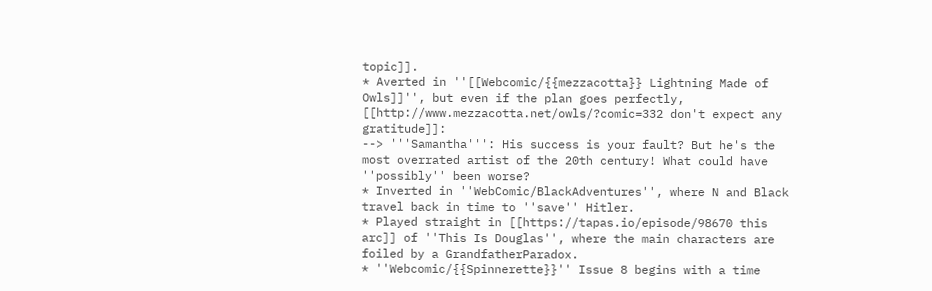topic]].
* Averted in ''[[Webcomic/{{mezzacotta}} Lightning Made of Owls]]'', but even if the plan goes perfectly, [[http://www.mezzacotta.net/owls/?comic=332 don't expect any gratitude]]:
--> '''Samantha''': His success is your fault? But he's the most overrated artist of the 20th century! What could have ''possibly'' been worse?
* Inverted in ''WebComic/BlackAdventures'', where N and Black travel back in time to ''save'' Hitler.
* Played straight in [[https://tapas.io/episode/98670 this arc]] of ''This Is Douglas'', where the main characters are foiled by a GrandfatherParadox.
* ''Webcomic/{{Spinnerette}}'' Issue 8 begins with a time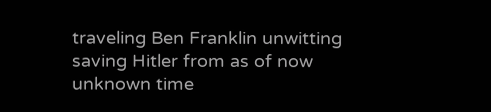traveling Ben Franklin unwitting saving Hitler from as of now unknown time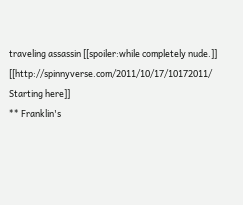traveling assassin [[spoiler:while completely nude.]] [[http://spinnyverse.com/2011/10/17/10172011/ Starting here]]
** Franklin's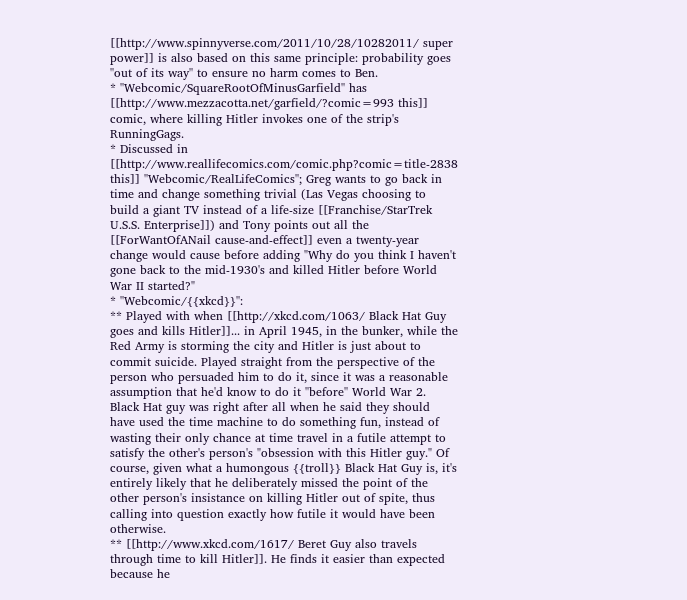[[http://www.spinnyverse.com/2011/10/28/10282011/ super power]] is also based on this same principle: probability goes ''out of its way'' to ensure no harm comes to Ben.
* ''Webcomic/SquareRootOfMinusGarfield'' has [[http://www.mezzacotta.net/garfield/?comic=993 this]] comic, where killing Hitler invokes one of the strip's RunningGags.
* Discussed in [[http://www.reallifecomics.com/comic.php?comic=title-2838 this]] ''Webcomic/RealLifeComics''; Greg wants to go back in time and change something trivial (Las Vegas choosing to build a giant TV instead of a life-size [[Franchise/StarTrek U.S.S. Enterprise]]) and Tony points out all the [[ForWantOfANail cause-and-effect]] even a twenty-year change would cause before adding "Why do you think I haven't gone back to the mid-1930's and killed Hitler before World War II started?"
* ''Webcomic/{{xkcd}}'':
** Played with when [[http://xkcd.com/1063/ Black Hat Guy goes and kills Hitler]]... in April 1945, in the bunker, while the Red Army is storming the city and Hitler is just about to commit suicide. Played straight from the perspective of the person who persuaded him to do it, since it was a reasonable assumption that he'd know to do it ''before'' World War 2. Black Hat guy was right after all when he said they should have used the time machine to do something fun, instead of wasting their only chance at time travel in a futile attempt to satisfy the other's person's "obsession with this Hitler guy." Of course, given what a humongous {{troll}} Black Hat Guy is, it's entirely likely that he deliberately missed the point of the other person's insistance on killing Hitler out of spite, thus calling into question exactly how futile it would have been otherwise.
** [[http://www.xkcd.com/1617/ Beret Guy also travels through time to kill Hitler]]. He finds it easier than expected because he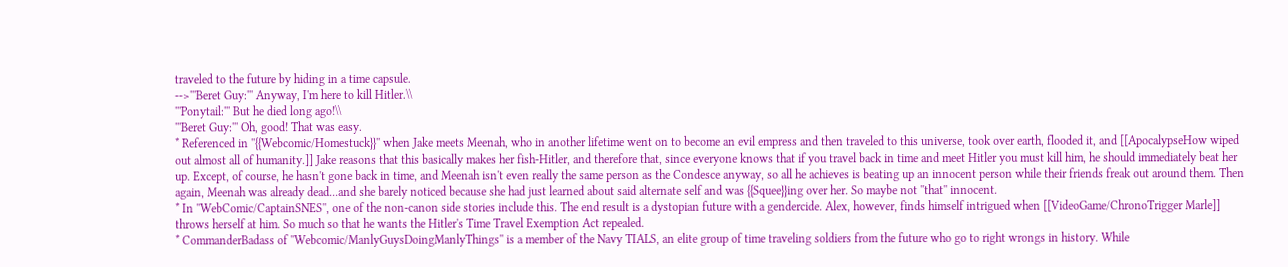traveled to the future by hiding in a time capsule.
-->'''Beret Guy:''' Anyway, I'm here to kill Hitler.\\
'''Ponytail:''' But he died long ago!\\
'''Beret Guy:''' Oh, good! That was easy.
* Referenced in ''{{Webcomic/Homestuck}}'' when Jake meets Meenah, who in another lifetime went on to become an evil empress and then traveled to this universe, took over earth, flooded it, and [[ApocalypseHow wiped out almost all of humanity.]] Jake reasons that this basically makes her fish-Hitler, and therefore that, since everyone knows that if you travel back in time and meet Hitler you must kill him, he should immediately beat her up. Except, of course, he hasn't gone back in time, and Meenah isn't even really the same person as the Condesce anyway, so all he achieves is beating up an innocent person while their friends freak out around them. Then again, Meenah was already dead...and she barely noticed because she had just learned about said alternate self and was {{Squee}}ing over her. So maybe not ''that'' innocent.
* In ''WebComic/CaptainSNES'', one of the non-canon side stories include this. The end result is a dystopian future with a gendercide. Alex, however, finds himself intrigued when [[VideoGame/ChronoTrigger Marle]] throws herself at him. So much so that he wants the Hitler's Time Travel Exemption Act repealed.
* CommanderBadass of ''Webcomic/ManlyGuysDoingManlyThings'' is a member of the Navy TIALS, an elite group of time traveling soldiers from the future who go to right wrongs in history. While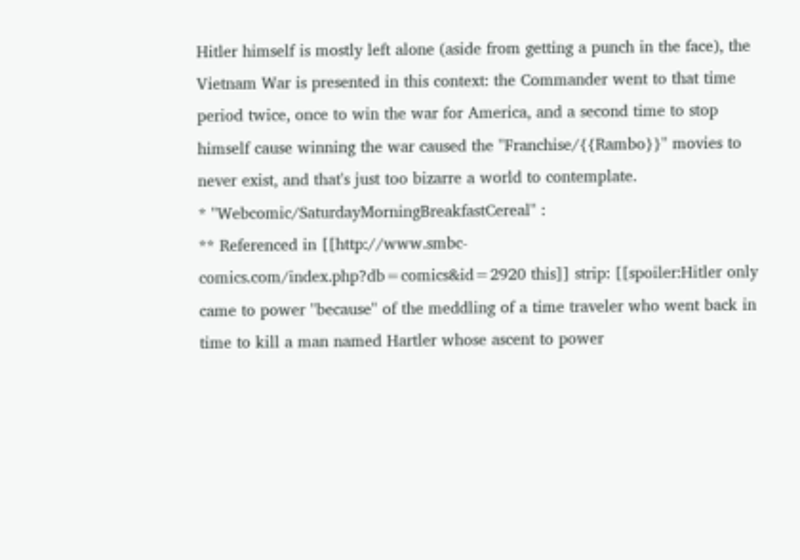Hitler himself is mostly left alone (aside from getting a punch in the face), the Vietnam War is presented in this context: the Commander went to that time period twice, once to win the war for America, and a second time to stop himself cause winning the war caused the ''Franchise/{{Rambo}}'' movies to never exist, and that's just too bizarre a world to contemplate.
* ''Webcomic/SaturdayMorningBreakfastCereal'' :
** Referenced in [[http://www.smbc-comics.com/index.php?db=comics&id=2920 this]] strip: [[spoiler:Hitler only came to power ''because'' of the meddling of a time traveler who went back in time to kill a man named Hartler whose ascent to power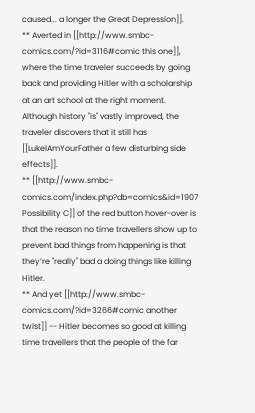caused... a longer the Great Depression]].
** Averted in [[http://www.smbc-comics.com/?id=3116#comic this one]], where the time traveler succeeds by going back and providing Hitler with a scholarship at an art school at the right moment. Although history ''is'' vastly improved, the traveler discovers that it still has [[LukeIAmYourFather a few disturbing side effects]].
** [[http://www.smbc-comics.com/index.php?db=comics&id=1907 Possibility C]] of the red button hover-over is that the reason no time travellers show up to prevent bad things from happening is that they’re ''really'' bad a doing things like killing Hitler.
** And yet [[http://www.smbc-comics.com/?id=3266#comic another twist]] -- Hitler becomes so good at killing time travellers that the people of the far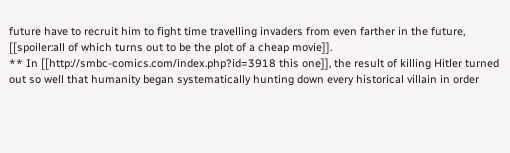future have to recruit him to fight time travelling invaders from even farther in the future, [[spoiler:all of which turns out to be the plot of a cheap movie]].
** In [[http://smbc-comics.com/index.php?id=3918 this one]], the result of killing Hitler turned out so well that humanity began systematically hunting down every historical villain in order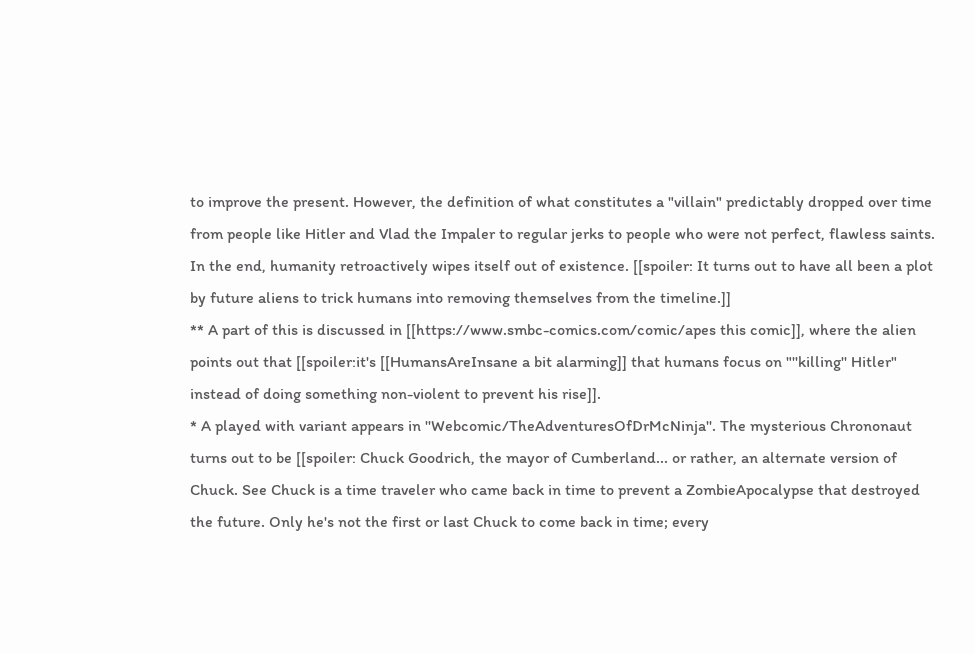to improve the present. However, the definition of what constitutes a "villain" predictably dropped over time from people like Hitler and Vlad the Impaler to regular jerks to people who were not perfect, flawless saints. In the end, humanity retroactively wipes itself out of existence. [[spoiler: It turns out to have all been a plot by future aliens to trick humans into removing themselves from the timeline.]]
** A part of this is discussed in [[https://www.smbc-comics.com/comic/apes this comic]], where the alien points out that [[spoiler:it's [[HumansAreInsane a bit alarming]] that humans focus on "''killing'' Hitler" instead of doing something non-violent to prevent his rise]].
* A played with variant appears in ''Webcomic/TheAdventuresOfDrMcNinja''. The mysterious Chrononaut turns out to be [[spoiler: Chuck Goodrich, the mayor of Cumberland... or rather, an alternate version of Chuck. See Chuck is a time traveler who came back in time to prevent a ZombieApocalypse that destroyed the future. Only he's not the first or last Chuck to come back in time; every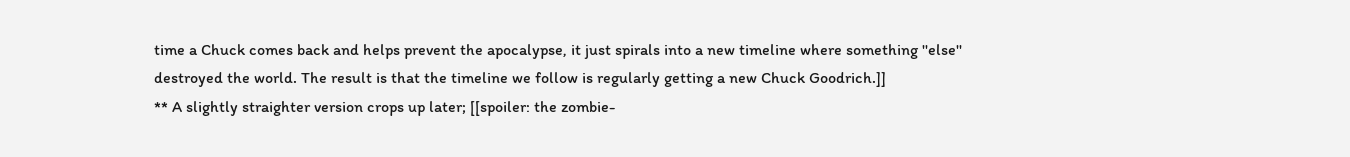time a Chuck comes back and helps prevent the apocalypse, it just spirals into a new timeline where something ''else'' destroyed the world. The result is that the timeline we follow is regularly getting a new Chuck Goodrich.]]
** A slightly straighter version crops up later; [[spoiler: the zombie-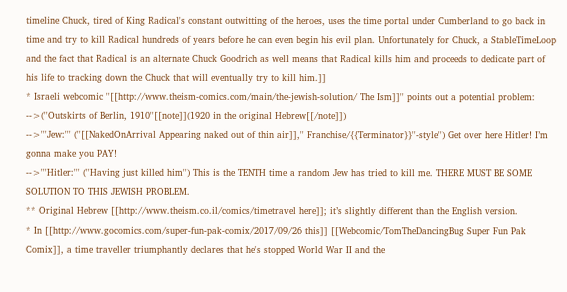timeline Chuck, tired of King Radical's constant outwitting of the heroes, uses the time portal under Cumberland to go back in time and try to kill Radical hundreds of years before he can even begin his evil plan. Unfortunately for Chuck, a StableTimeLoop and the fact that Radical is an alternate Chuck Goodrich as well means that Radical kills him and proceeds to dedicate part of his life to tracking down the Chuck that will eventually try to kill him.]]
* Israeli webcomic ''[[http://www.theism-comics.com/main/the-jewish-solution/ The Ism]]'' points out a potential problem:
-->(''Outskirts of Berlin, 1910''[[note]](1920 in the original Hebrew[[/note]])
-->'''Jew:''' (''[[NakedOnArrival Appearing naked out of thin air]],'' Franchise/{{Terminator}}''-style'') Get over here Hitler! I’m gonna make you PAY!
-->'''Hitler:''' (''Having just killed him'') This is the TENTH time a random Jew has tried to kill me. THERE MUST BE SOME SOLUTION TO THIS JEWISH PROBLEM.
** Original Hebrew [[http://www.theism.co.il/comics/timetravel here]]; it’s slightly different than the English version.
* In [[http://www.gocomics.com/super-fun-pak-comix/2017/09/26 this]] [[Webcomic/TomTheDancingBug Super Fun Pak Comix]], a time traveller triumphantly declares that he's stopped World War II and the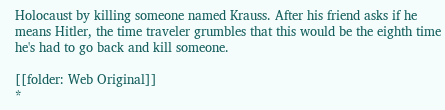Holocaust by killing someone named Krauss. After his friend asks if he means Hitler, the time traveler grumbles that this would be the eighth time he's had to go back and kill someone.

[[folder: Web Original]]
*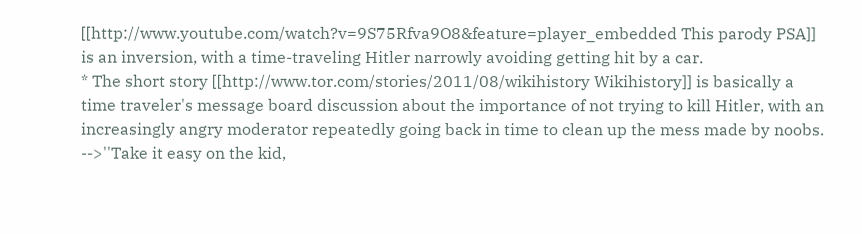[[http://www.youtube.com/watch?v=9S75Rfva9O8&feature=player_embedded This parody PSA]] is an inversion, with a time-traveling Hitler narrowly avoiding getting hit by a car.
* The short story [[http://www.tor.com/stories/2011/08/wikihistory Wikihistory]] is basically a time traveler's message board discussion about the importance of not trying to kill Hitler, with an increasingly angry moderator repeatedly going back in time to clean up the mess made by noobs.
-->''Take it easy on the kid,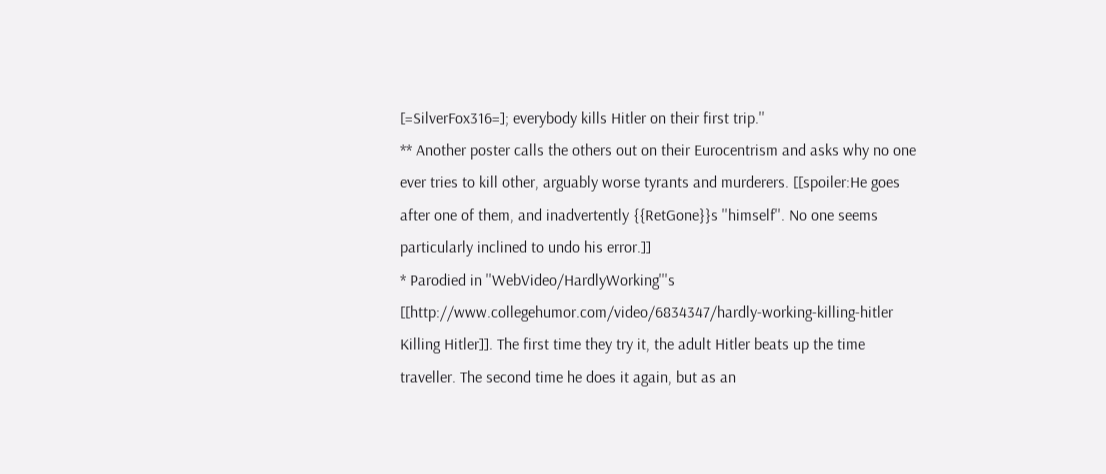[=SilverFox316=]; everybody kills Hitler on their first trip.''
** Another poster calls the others out on their Eurocentrism and asks why no one ever tries to kill other, arguably worse tyrants and murderers. [[spoiler:He goes after one of them, and inadvertently {{RetGone}}s ''himself''. No one seems particularly inclined to undo his error.]]
* Parodied in ''WebVideo/HardlyWorking'''s [[http://www.collegehumor.com/video/6834347/hardly-working-killing-hitler Killing Hitler]]. The first time they try it, the adult Hitler beats up the time traveller. The second time he does it again, but as an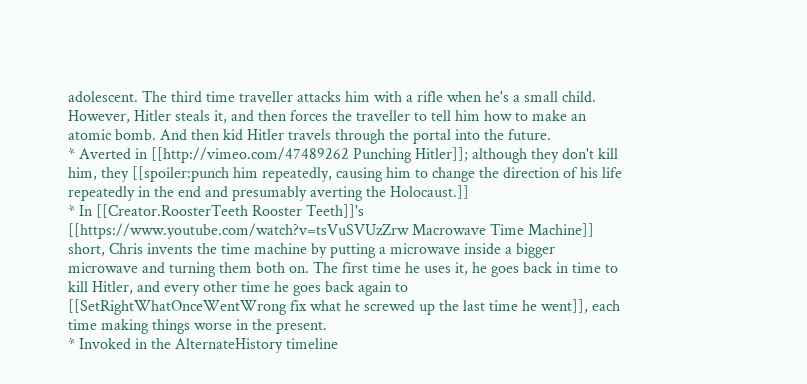adolescent. The third time traveller attacks him with a rifle when he's a small child. However, Hitler steals it, and then forces the traveller to tell him how to make an atomic bomb. And then kid Hitler travels through the portal into the future.
* Averted in [[http://vimeo.com/47489262 Punching Hitler]]; although they don't kill him, they [[spoiler:punch him repeatedly, causing him to change the direction of his life repeatedly in the end and presumably averting the Holocaust.]]
* In [[Creator.RoosterTeeth Rooster Teeth]]'s [[https://www.youtube.com/watch?v=tsVuSVUzZrw Macrowave Time Machine]] short, Chris invents the time machine by putting a microwave inside a bigger microwave and turning them both on. The first time he uses it, he goes back in time to kill Hitler, and every other time he goes back again to [[SetRightWhatOnceWentWrong fix what he screwed up the last time he went]], each time making things worse in the present.
* Invoked in the AlternateHistory timeline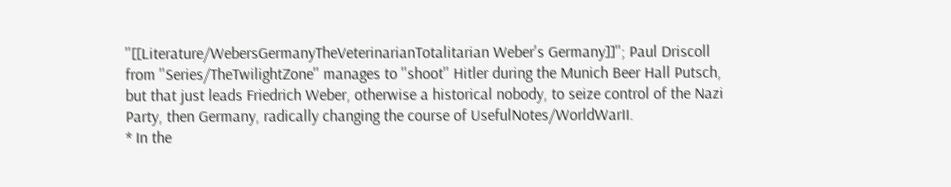''[[Literature/WebersGermanyTheVeterinarianTotalitarian Weber's Germany]]''; Paul Driscoll from ''Series/TheTwilightZone'' manages to ''shoot'' Hitler during the Munich Beer Hall Putsch, but that just leads Friedrich Weber, otherwise a historical nobody, to seize control of the Nazi Party, then Germany, radically changing the course of UsefulNotes/WorldWarII.
* In the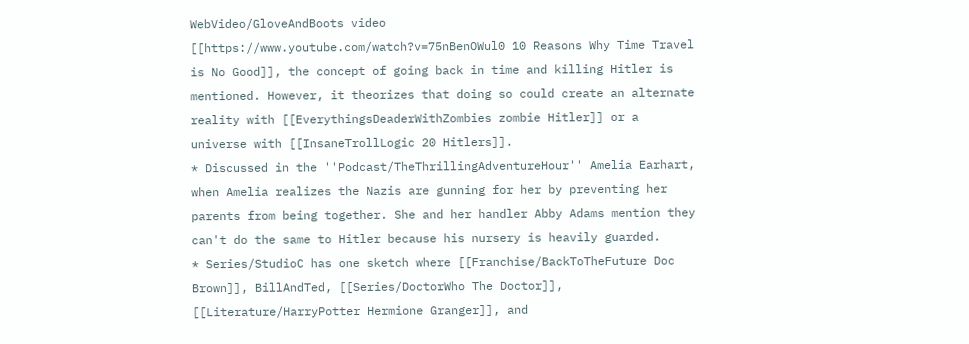WebVideo/GloveAndBoots video [[https://www.youtube.com/watch?v=75nBenOWul0 10 Reasons Why Time Travel is No Good]], the concept of going back in time and killing Hitler is mentioned. However, it theorizes that doing so could create an alternate reality with [[EverythingsDeaderWithZombies zombie Hitler]] or a universe with [[InsaneTrollLogic 20 Hitlers]].
* Discussed in the ''Podcast/TheThrillingAdventureHour'' Amelia Earhart, when Amelia realizes the Nazis are gunning for her by preventing her parents from being together. She and her handler Abby Adams mention they can't do the same to Hitler because his nursery is heavily guarded.
* Series/StudioC has one sketch where [[Franchise/BackToTheFuture Doc Brown]], BillAndTed, [[Series/DoctorWho The Doctor]], [[Literature/HarryPotter Hermione Granger]], and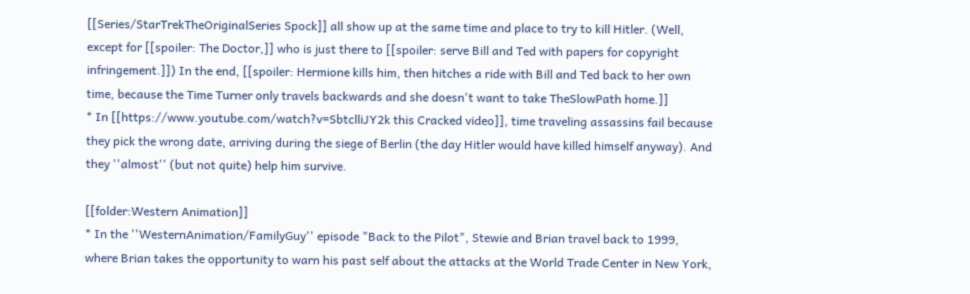[[Series/StarTrekTheOriginalSeries Spock]] all show up at the same time and place to try to kill Hitler. (Well, except for [[spoiler: The Doctor,]] who is just there to [[spoiler: serve Bill and Ted with papers for copyright infringement.]]) In the end, [[spoiler: Hermione kills him, then hitches a ride with Bill and Ted back to her own time, because the Time Turner only travels backwards and she doesn't want to take TheSlowPath home.]]
* In [[https://www.youtube.com/watch?v=SbtclliJY2k this Cracked video]], time traveling assassins fail because they pick the wrong date, arriving during the siege of Berlin (the day Hitler would have killed himself anyway). And they ''almost'' (but not quite) help him survive.

[[folder:Western Animation]]
* In the ''WesternAnimation/FamilyGuy'' episode "Back to the Pilot", Stewie and Brian travel back to 1999, where Brian takes the opportunity to warn his past self about the attacks at the World Trade Center in New York,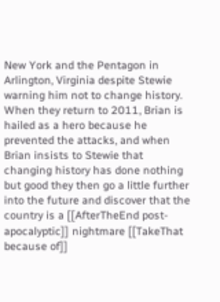New York and the Pentagon in Arlington, Virginia despite Stewie warning him not to change history. When they return to 2011, Brian is hailed as a hero because he prevented the attacks, and when Brian insists to Stewie that changing history has done nothing but good they then go a little further into the future and discover that the country is a [[AfterTheEnd post-apocalyptic]] nightmare [[TakeThat because of]]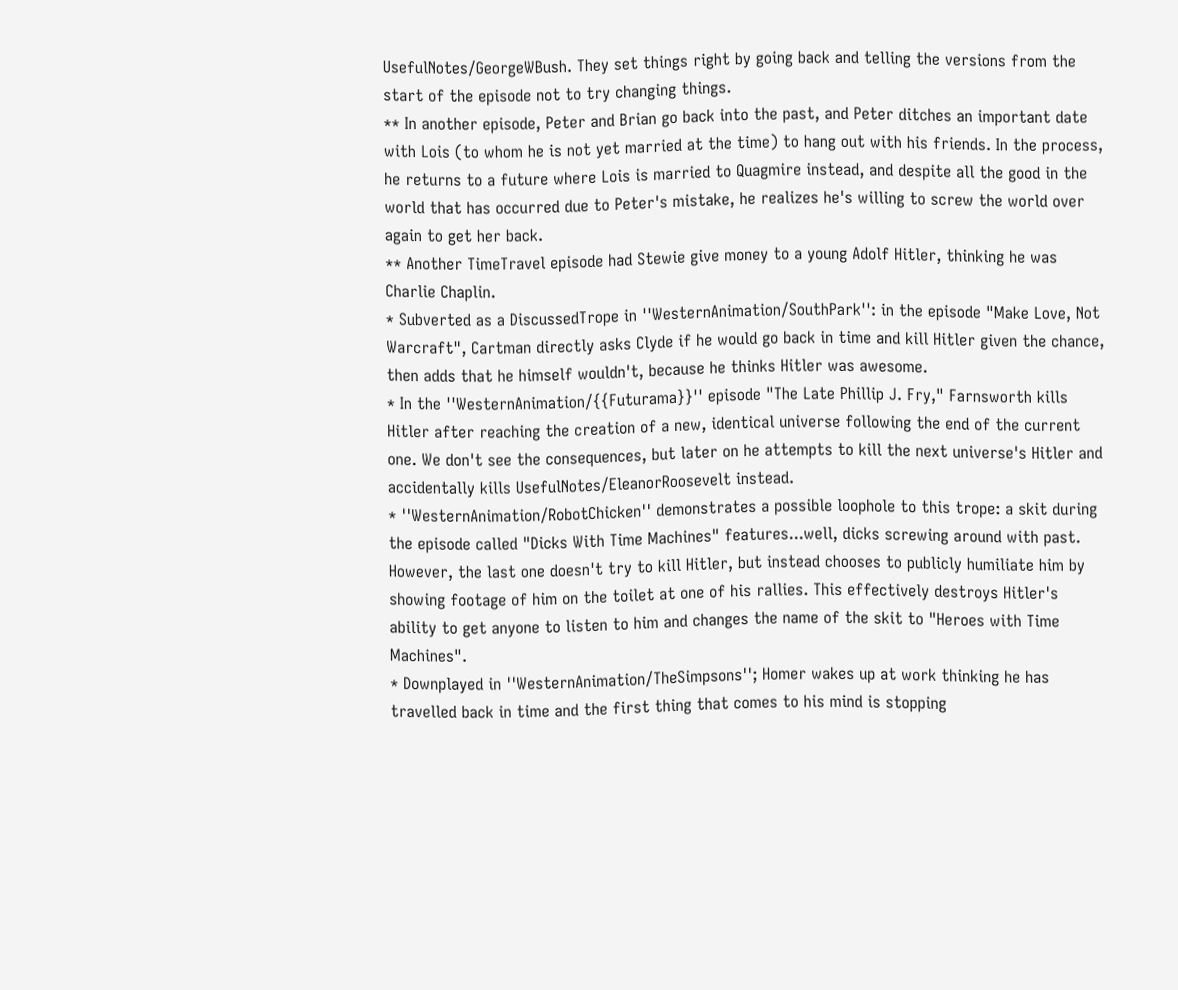UsefulNotes/GeorgeWBush. They set things right by going back and telling the versions from the start of the episode not to try changing things.
** In another episode, Peter and Brian go back into the past, and Peter ditches an important date with Lois (to whom he is not yet married at the time) to hang out with his friends. In the process, he returns to a future where Lois is married to Quagmire instead, and despite all the good in the world that has occurred due to Peter's mistake, he realizes he's willing to screw the world over again to get her back.
** Another TimeTravel episode had Stewie give money to a young Adolf Hitler, thinking he was Charlie Chaplin.
* Subverted as a DiscussedTrope in ''WesternAnimation/SouthPark'': in the episode "Make Love, Not Warcraft", Cartman directly asks Clyde if he would go back in time and kill Hitler given the chance, then adds that he himself wouldn't, because he thinks Hitler was awesome.
* In the ''WesternAnimation/{{Futurama}}'' episode "The Late Phillip J. Fry," Farnsworth kills Hitler after reaching the creation of a new, identical universe following the end of the current one. We don't see the consequences, but later on he attempts to kill the next universe's Hitler and accidentally kills UsefulNotes/EleanorRoosevelt instead.
* ''WesternAnimation/RobotChicken'' demonstrates a possible loophole to this trope: a skit during the episode called "Dicks With Time Machines" features...well, dicks screwing around with past. However, the last one doesn't try to kill Hitler, but instead chooses to publicly humiliate him by showing footage of him on the toilet at one of his rallies. This effectively destroys Hitler's ability to get anyone to listen to him and changes the name of the skit to "Heroes with Time Machines".
* Downplayed in ''WesternAnimation/TheSimpsons''; Homer wakes up at work thinking he has travelled back in time and the first thing that comes to his mind is stopping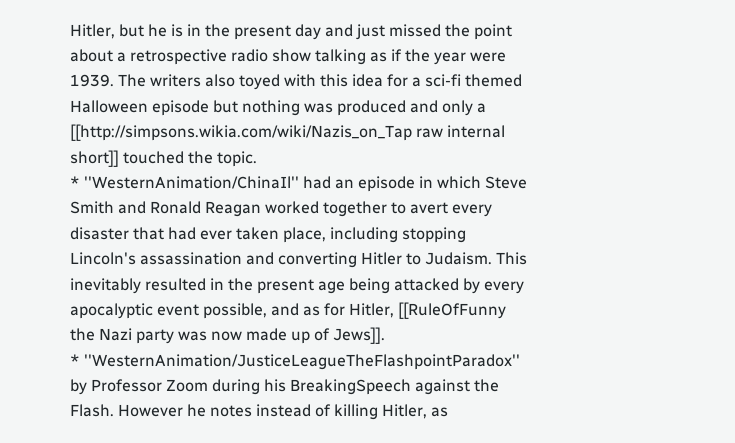Hitler, but he is in the present day and just missed the point about a retrospective radio show talking as if the year were 1939. The writers also toyed with this idea for a sci-fi themed Halloween episode but nothing was produced and only a [[http://simpsons.wikia.com/wiki/Nazis_on_Tap raw internal short]] touched the topic.
* ''WesternAnimation/ChinaIl'' had an episode in which Steve Smith and Ronald Reagan worked together to avert every disaster that had ever taken place, including stopping Lincoln's assassination and converting Hitler to Judaism. This inevitably resulted in the present age being attacked by every apocalyptic event possible, and as for Hitler, [[RuleOfFunny the Nazi party was now made up of Jews]].
* ''WesternAnimation/JusticeLeagueTheFlashpointParadox'' by Professor Zoom during his BreakingSpeech against the Flash. However he notes instead of killing Hitler, as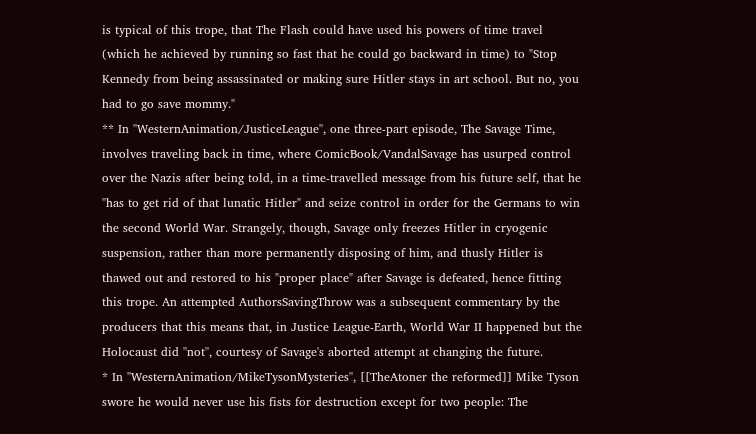is typical of this trope, that The Flash could have used his powers of time travel (which he achieved by running so fast that he could go backward in time) to "Stop Kennedy from being assassinated or making sure Hitler stays in art school. But no, you had to go save mommy."
** In ''WesternAnimation/JusticeLeague'', one three-part episode, The Savage Time, involves traveling back in time, where ComicBook/VandalSavage has usurped control over the Nazis after being told, in a time-travelled message from his future self, that he "has to get rid of that lunatic Hitler" and seize control in order for the Germans to win the second World War. Strangely, though, Savage only freezes Hitler in cryogenic suspension, rather than more permanently disposing of him, and thusly Hitler is thawed out and restored to his "proper place" after Savage is defeated, hence fitting this trope. An attempted AuthorsSavingThrow was a subsequent commentary by the producers that this means that, in Justice League-Earth, World War II happened but the Holocaust did ''not'', courtesy of Savage's aborted attempt at changing the future.
* In ''WesternAnimation/MikeTysonMysteries'', [[TheAtoner the reformed]] Mike Tyson swore he would never use his fists for destruction except for two people: The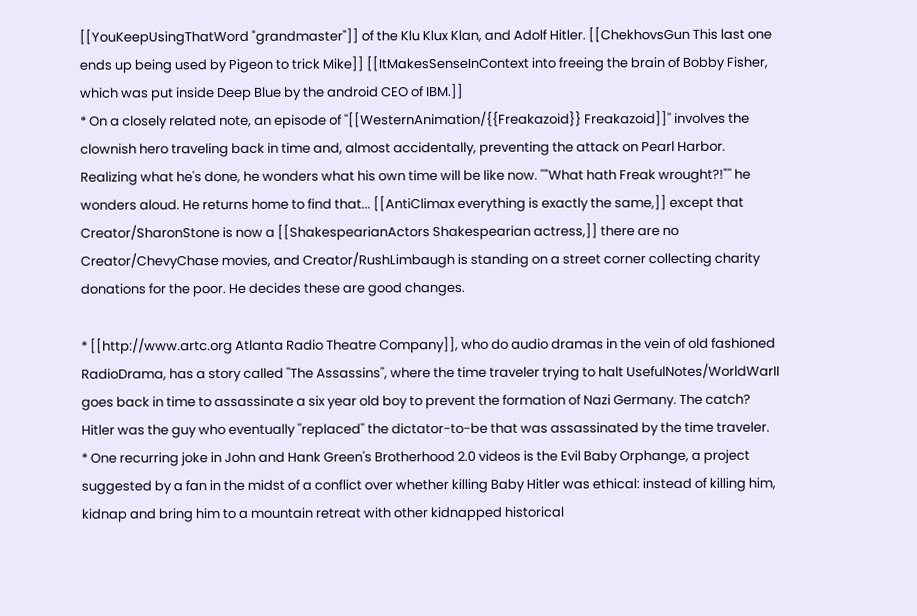[[YouKeepUsingThatWord "grandmaster"]] of the Klu Klux Klan, and Adolf Hitler. [[ChekhovsGun This last one ends up being used by Pigeon to trick Mike]] [[ItMakesSenseInContext into freeing the brain of Bobby Fisher, which was put inside Deep Blue by the android CEO of IBM.]]
* On a closely related note, an episode of ''[[WesternAnimation/{{Freakazoid}} Freakazoid]]'' involves the clownish hero traveling back in time and, almost accidentally, preventing the attack on Pearl Harbor. Realizing what he's done, he wonders what his own time will be like now. ''"What hath Freak wrought?!"'' he wonders aloud. He returns home to find that... [[AntiClimax everything is exactly the same,]] except that Creator/SharonStone is now a [[ShakespearianActors Shakespearian actress,]] there are no Creator/ChevyChase movies, and Creator/RushLimbaugh is standing on a street corner collecting charity donations for the poor. He decides these are good changes.

* [[http://www.artc.org Atlanta Radio Theatre Company]], who do audio dramas in the vein of old fashioned RadioDrama, has a story called ''The Assassins'', where the time traveler trying to halt UsefulNotes/WorldWarII goes back in time to assassinate a six year old boy to prevent the formation of Nazi Germany. The catch? Hitler was the guy who eventually ''replaced'' the dictator-to-be that was assassinated by the time traveler.
* One recurring joke in John and Hank Green's Brotherhood 2.0 videos is the Evil Baby Orphange, a project suggested by a fan in the midst of a conflict over whether killing Baby Hitler was ethical: instead of killing him, kidnap and bring him to a mountain retreat with other kidnapped historical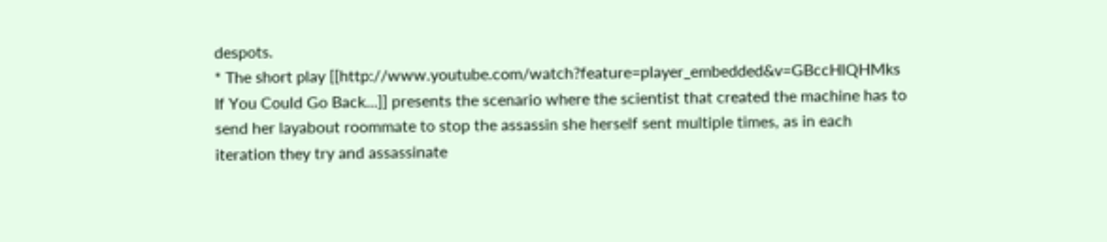despots.
* The short play [[http://www.youtube.com/watch?feature=player_embedded&v=GBccHlQHMks If You Could Go Back...]] presents the scenario where the scientist that created the machine has to send her layabout roommate to stop the assassin she herself sent multiple times, as in each iteration they try and assassinate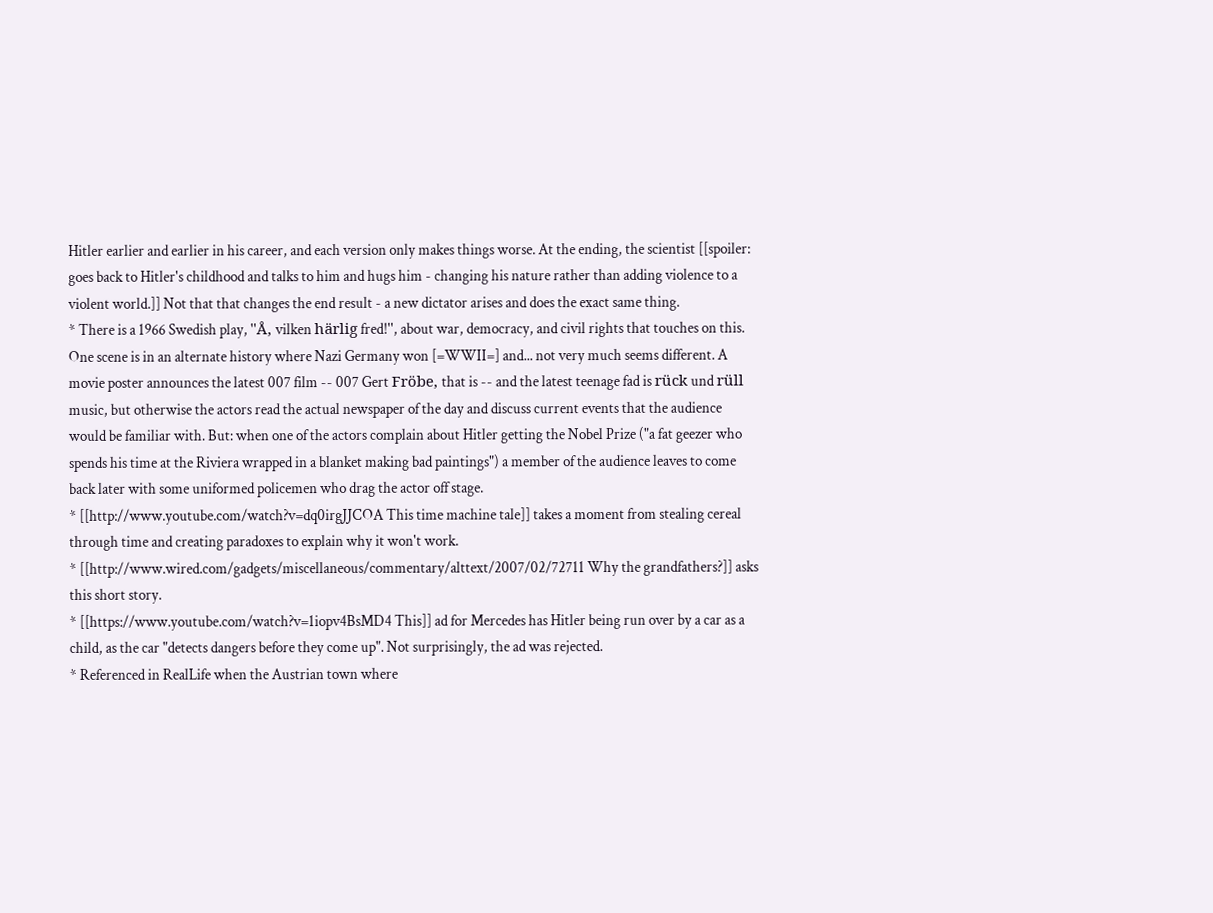Hitler earlier and earlier in his career, and each version only makes things worse. At the ending, the scientist [[spoiler: goes back to Hitler's childhood and talks to him and hugs him - changing his nature rather than adding violence to a violent world.]] Not that that changes the end result - a new dictator arises and does the exact same thing.
* There is a 1966 Swedish play, ''Å, vilken härlig fred!'', about war, democracy, and civil rights that touches on this. One scene is in an alternate history where Nazi Germany won [=WWII=] and... not very much seems different. A movie poster announces the latest 007 film -- 007 Gert Fröbe, that is -- and the latest teenage fad is rück und rüll music, but otherwise the actors read the actual newspaper of the day and discuss current events that the audience would be familiar with. But: when one of the actors complain about Hitler getting the Nobel Prize ("a fat geezer who spends his time at the Riviera wrapped in a blanket making bad paintings") a member of the audience leaves to come back later with some uniformed policemen who drag the actor off stage.
* [[http://www.youtube.com/watch?v=dq0irgJJCOA This time machine tale]] takes a moment from stealing cereal through time and creating paradoxes to explain why it won't work.
* [[http://www.wired.com/gadgets/miscellaneous/commentary/alttext/2007/02/72711 Why the grandfathers?]] asks this short story.
* [[https://www.youtube.com/watch?v=1iopv4BsMD4 This]] ad for Mercedes has Hitler being run over by a car as a child, as the car "detects dangers before they come up". Not surprisingly, the ad was rejected.
* Referenced in RealLife when the Austrian town where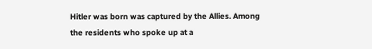Hitler was born was captured by the Allies. Among the residents who spoke up at a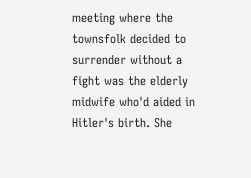meeting where the townsfolk decided to surrender without a fight was the elderly midwife who'd aided in Hitler's birth. She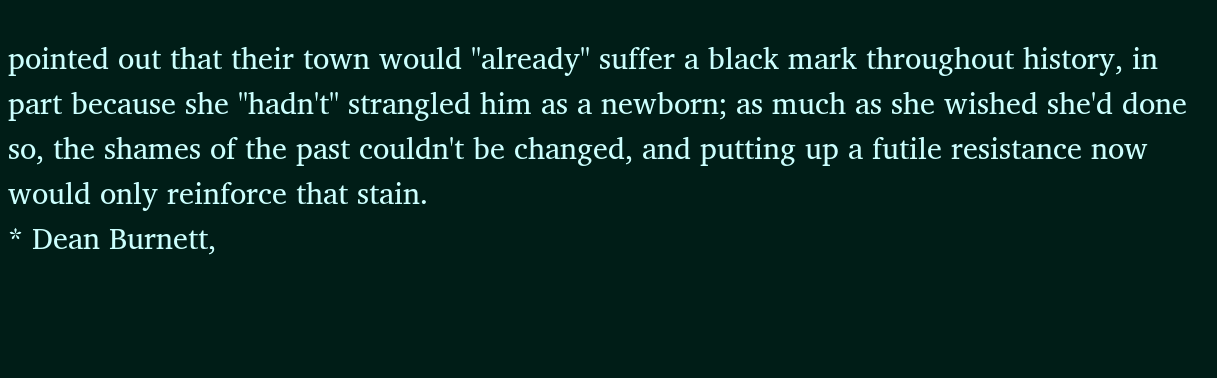pointed out that their town would ''already'' suffer a black mark throughout history, in part because she ''hadn't'' strangled him as a newborn; as much as she wished she'd done so, the shames of the past couldn't be changed, and putting up a futile resistance now would only reinforce that stain.
* Dean Burnett,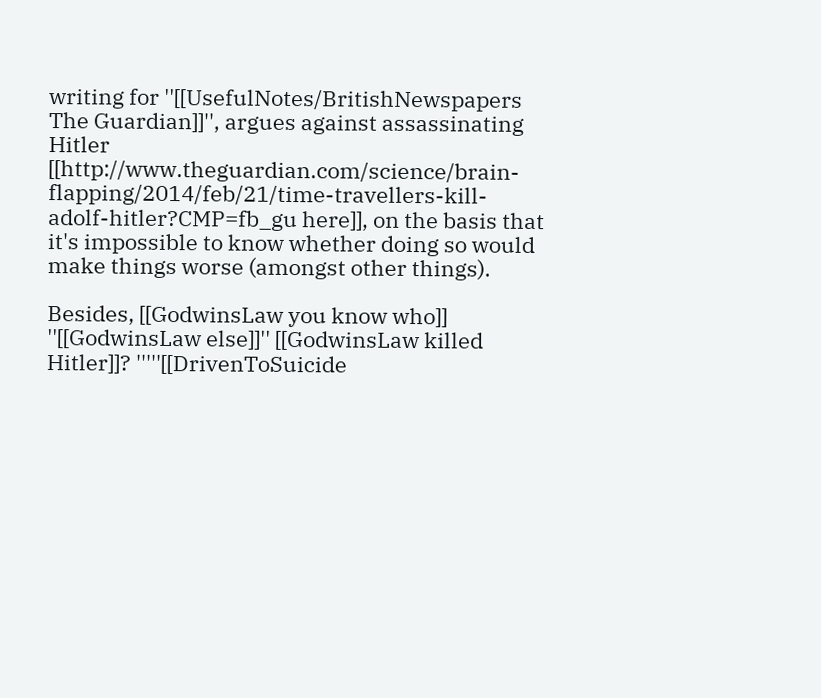writing for ''[[UsefulNotes/BritishNewspapers The Guardian]]'', argues against assassinating Hitler [[http://www.theguardian.com/science/brain-flapping/2014/feb/21/time-travellers-kill-adolf-hitler?CMP=fb_gu here]], on the basis that it's impossible to know whether doing so would make things worse (amongst other things).

Besides, [[GodwinsLaw you know who]] ''[[GodwinsLaw else]]'' [[GodwinsLaw killed Hitler]]? '''''[[DrivenToSuicide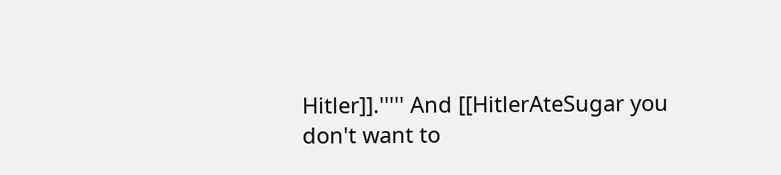Hitler]].''''' And [[HitlerAteSugar you don't want to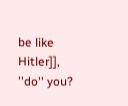be like Hitler]], ''do'' you?